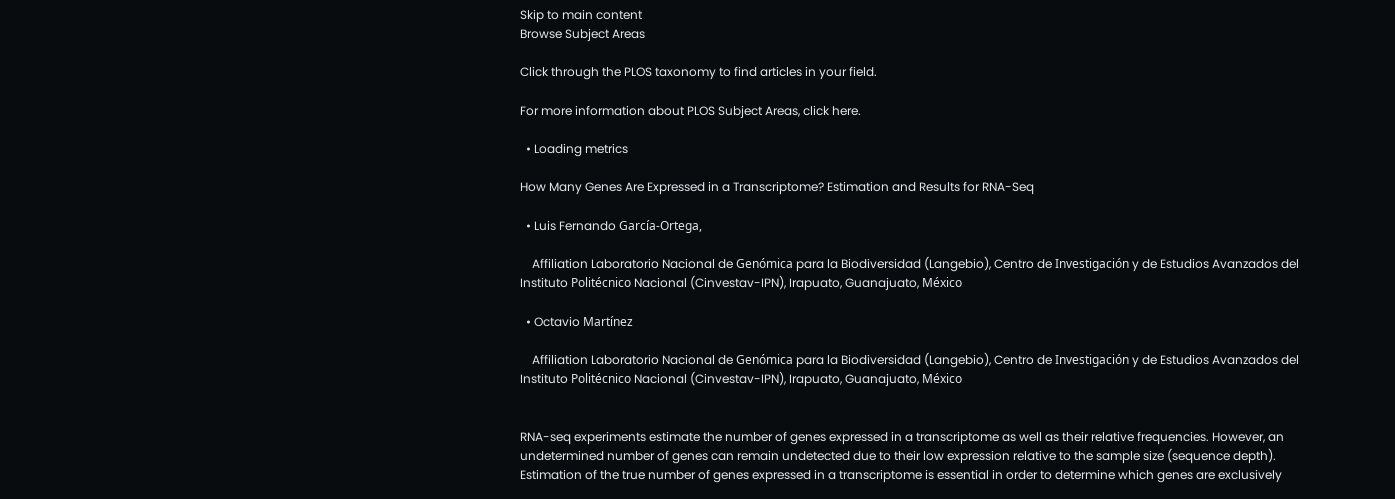Skip to main content
Browse Subject Areas

Click through the PLOS taxonomy to find articles in your field.

For more information about PLOS Subject Areas, click here.

  • Loading metrics

How Many Genes Are Expressed in a Transcriptome? Estimation and Results for RNA-Seq

  • Luis Fernando García-Ortega,

    Affiliation Laboratorio Nacional de Genómica para la Biodiversidad (Langebio), Centro de Investigación y de Estudios Avanzados del Instituto Politécnico Nacional (Cinvestav-IPN), Irapuato, Guanajuato, México

  • Octavio Martínez

    Affiliation Laboratorio Nacional de Genómica para la Biodiversidad (Langebio), Centro de Investigación y de Estudios Avanzados del Instituto Politécnico Nacional (Cinvestav-IPN), Irapuato, Guanajuato, México


RNA-seq experiments estimate the number of genes expressed in a transcriptome as well as their relative frequencies. However, an undetermined number of genes can remain undetected due to their low expression relative to the sample size (sequence depth). Estimation of the true number of genes expressed in a transcriptome is essential in order to determine which genes are exclusively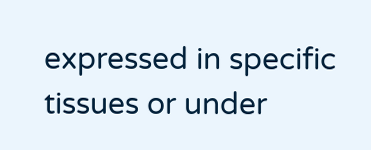expressed in specific tissues or under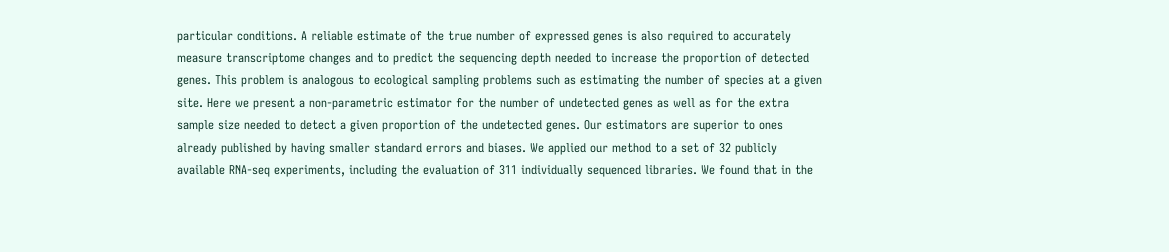particular conditions. A reliable estimate of the true number of expressed genes is also required to accurately measure transcriptome changes and to predict the sequencing depth needed to increase the proportion of detected genes. This problem is analogous to ecological sampling problems such as estimating the number of species at a given site. Here we present a non-parametric estimator for the number of undetected genes as well as for the extra sample size needed to detect a given proportion of the undetected genes. Our estimators are superior to ones already published by having smaller standard errors and biases. We applied our method to a set of 32 publicly available RNA-seq experiments, including the evaluation of 311 individually sequenced libraries. We found that in the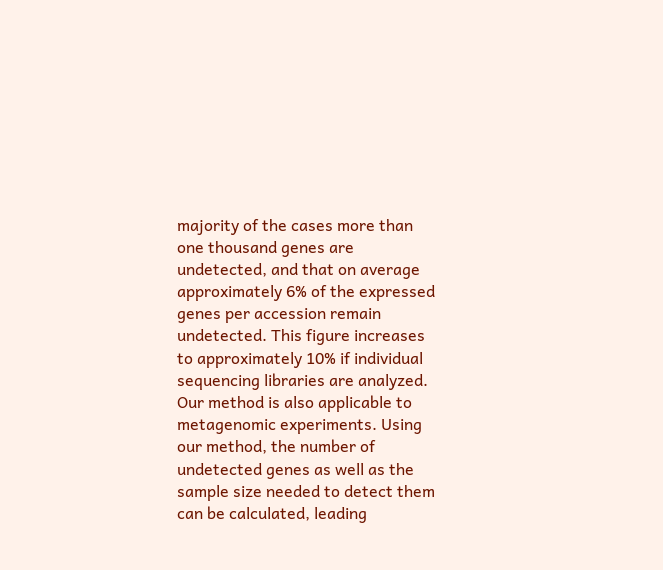majority of the cases more than one thousand genes are undetected, and that on average approximately 6% of the expressed genes per accession remain undetected. This figure increases to approximately 10% if individual sequencing libraries are analyzed. Our method is also applicable to metagenomic experiments. Using our method, the number of undetected genes as well as the sample size needed to detect them can be calculated, leading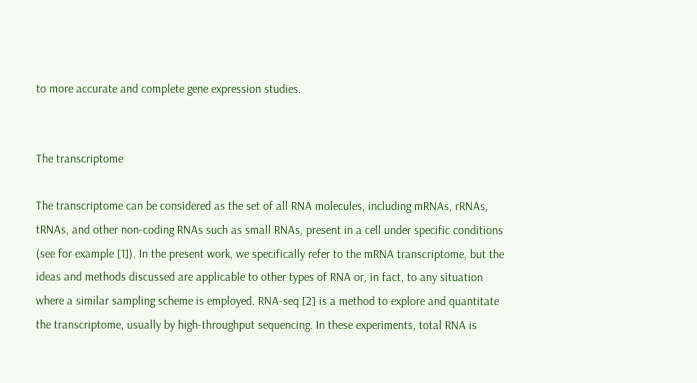to more accurate and complete gene expression studies.


The transcriptome

The transcriptome can be considered as the set of all RNA molecules, including mRNAs, rRNAs, tRNAs, and other non-coding RNAs such as small RNAs, present in a cell under specific conditions (see for example [1]). In the present work, we specifically refer to the mRNA transcriptome, but the ideas and methods discussed are applicable to other types of RNA or, in fact, to any situation where a similar sampling scheme is employed. RNA-seq [2] is a method to explore and quantitate the transcriptome, usually by high-throughput sequencing. In these experiments, total RNA is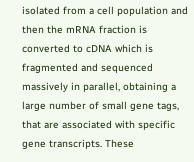isolated from a cell population and then the mRNA fraction is converted to cDNA which is fragmented and sequenced massively in parallel, obtaining a large number of small gene tags, that are associated with specific gene transcripts. These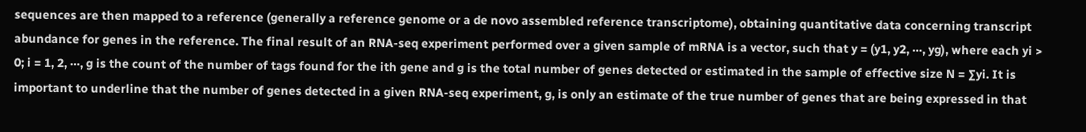sequences are then mapped to a reference (generally a reference genome or a de novo assembled reference transcriptome), obtaining quantitative data concerning transcript abundance for genes in the reference. The final result of an RNA-seq experiment performed over a given sample of mRNA is a vector, such that y = (y1, y2, ⋯, yg), where each yi > 0; i = 1, 2, ⋯, g is the count of the number of tags found for the ith gene and g is the total number of genes detected or estimated in the sample of effective size N = ∑yi. It is important to underline that the number of genes detected in a given RNA-seq experiment, g, is only an estimate of the true number of genes that are being expressed in that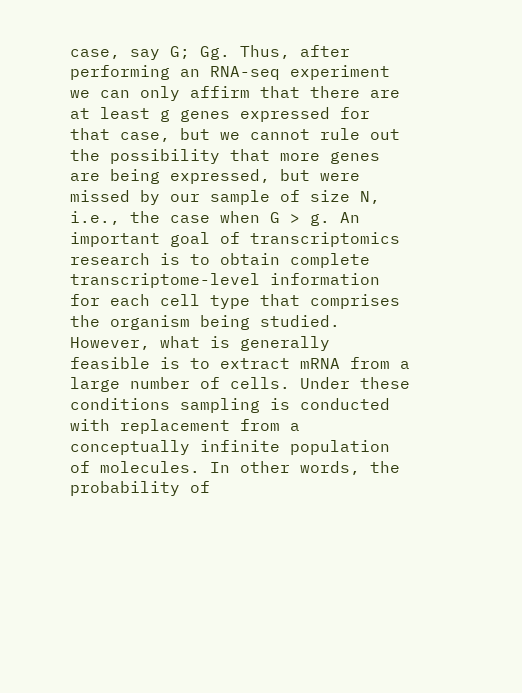case, say G; Gg. Thus, after performing an RNA-seq experiment we can only affirm that there are at least g genes expressed for that case, but we cannot rule out the possibility that more genes are being expressed, but were missed by our sample of size N, i.e., the case when G > g. An important goal of transcriptomics research is to obtain complete transcriptome-level information for each cell type that comprises the organism being studied. However, what is generally feasible is to extract mRNA from a large number of cells. Under these conditions sampling is conducted with replacement from a conceptually infinite population of molecules. In other words, the probability of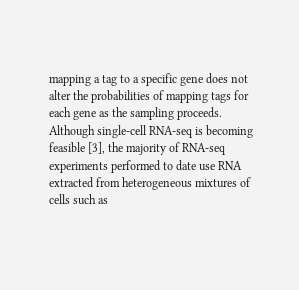mapping a tag to a specific gene does not alter the probabilities of mapping tags for each gene as the sampling proceeds. Although single-cell RNA-seq is becoming feasible [3], the majority of RNA-seq experiments performed to date use RNA extracted from heterogeneous mixtures of cells such as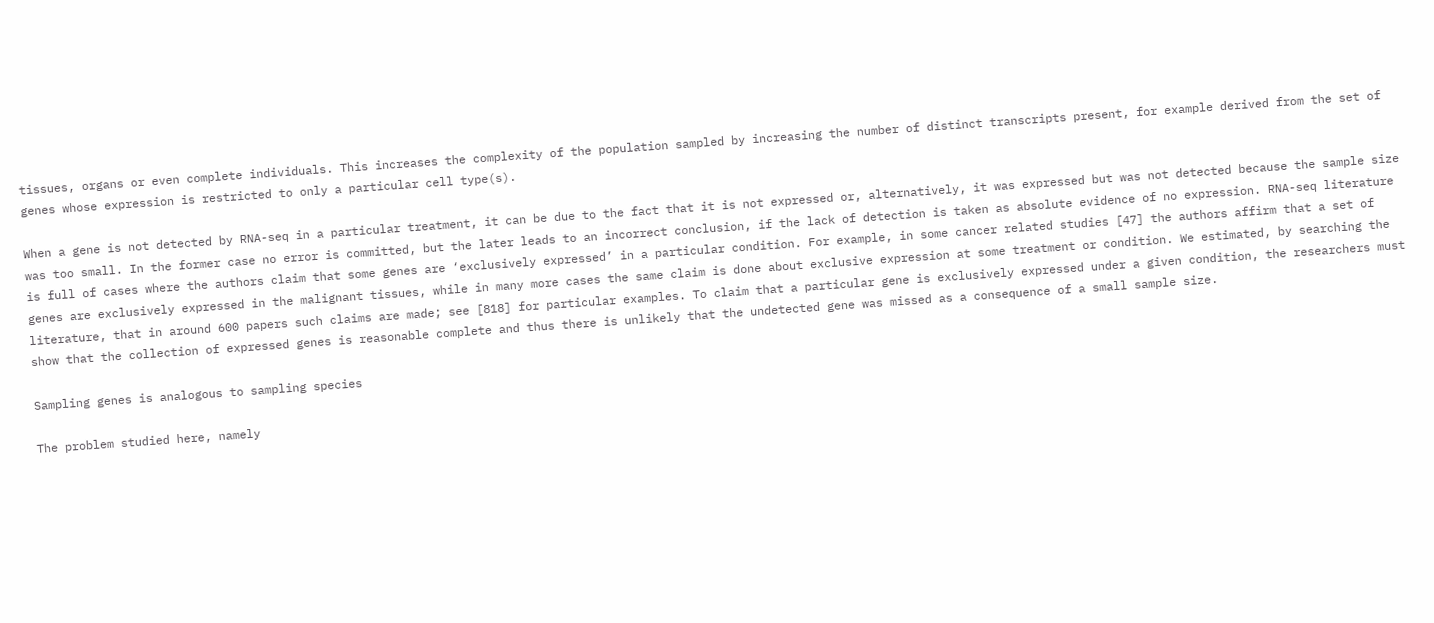tissues, organs or even complete individuals. This increases the complexity of the population sampled by increasing the number of distinct transcripts present, for example derived from the set of genes whose expression is restricted to only a particular cell type(s).

When a gene is not detected by RNA-seq in a particular treatment, it can be due to the fact that it is not expressed or, alternatively, it was expressed but was not detected because the sample size was too small. In the former case no error is committed, but the later leads to an incorrect conclusion, if the lack of detection is taken as absolute evidence of no expression. RNA-seq literature is full of cases where the authors claim that some genes are ‘exclusively expressed’ in a particular condition. For example, in some cancer related studies [47] the authors affirm that a set of genes are exclusively expressed in the malignant tissues, while in many more cases the same claim is done about exclusive expression at some treatment or condition. We estimated, by searching the literature, that in around 600 papers such claims are made; see [818] for particular examples. To claim that a particular gene is exclusively expressed under a given condition, the researchers must show that the collection of expressed genes is reasonable complete and thus there is unlikely that the undetected gene was missed as a consequence of a small sample size.

Sampling genes is analogous to sampling species

The problem studied here, namely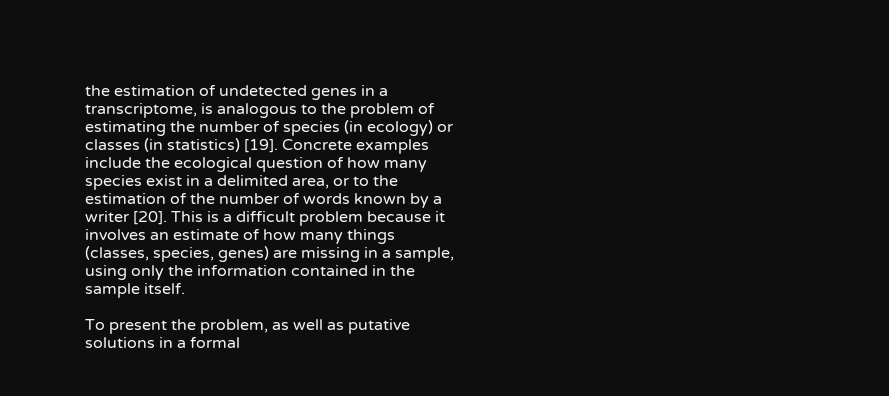the estimation of undetected genes in a transcriptome, is analogous to the problem of estimating the number of species (in ecology) or classes (in statistics) [19]. Concrete examples include the ecological question of how many species exist in a delimited area, or to the estimation of the number of words known by a writer [20]. This is a difficult problem because it involves an estimate of how many things (classes, species, genes) are missing in a sample, using only the information contained in the sample itself.

To present the problem, as well as putative solutions in a formal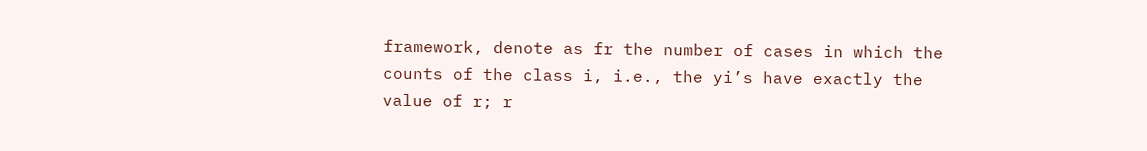framework, denote as fr the number of cases in which the counts of the class i, i.e., the yi’s have exactly the value of r; r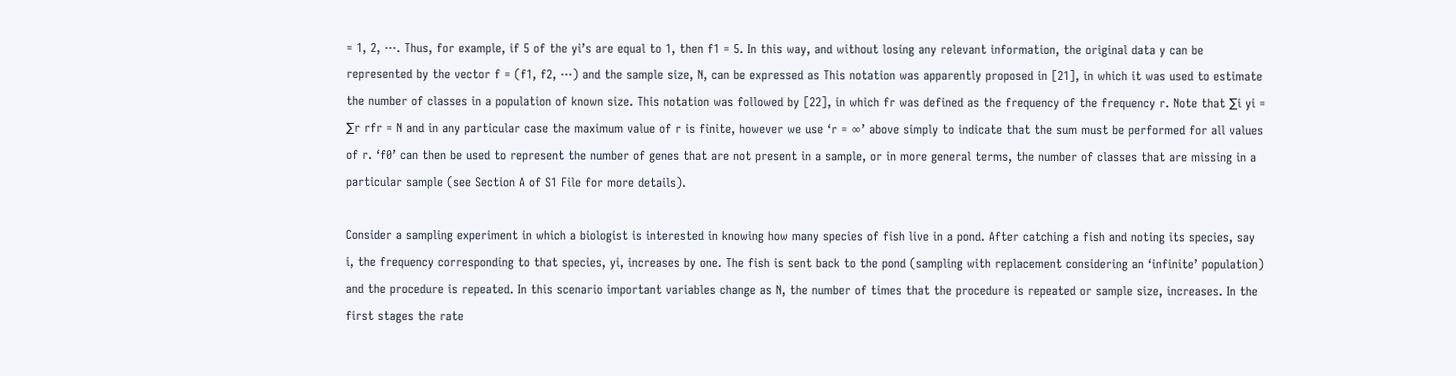= 1, 2, ⋯. Thus, for example, if 5 of the yi’s are equal to 1, then f1 = 5. In this way, and without losing any relevant information, the original data y can be represented by the vector f = (f1, f2, ⋯) and the sample size, N, can be expressed as This notation was apparently proposed in [21], in which it was used to estimate the number of classes in a population of known size. This notation was followed by [22], in which fr was defined as the frequency of the frequency r. Note that ∑i yi = ∑r rfr = N and in any particular case the maximum value of r is finite, however we use ‘r = ∞’ above simply to indicate that the sum must be performed for all values of r. ‘f0’ can then be used to represent the number of genes that are not present in a sample, or in more general terms, the number of classes that are missing in a particular sample (see Section A of S1 File for more details).

Consider a sampling experiment in which a biologist is interested in knowing how many species of fish live in a pond. After catching a fish and noting its species, say i, the frequency corresponding to that species, yi, increases by one. The fish is sent back to the pond (sampling with replacement considering an ‘infinite’ population) and the procedure is repeated. In this scenario important variables change as N, the number of times that the procedure is repeated or sample size, increases. In the first stages the rate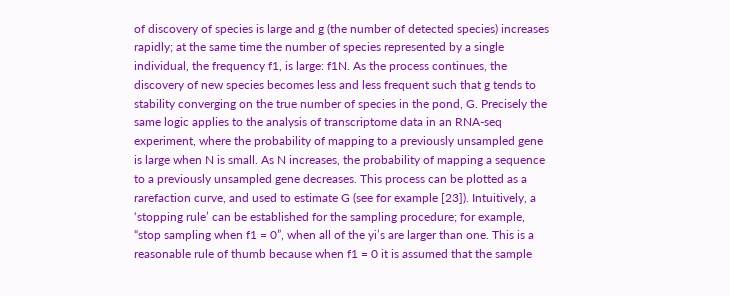of discovery of species is large and g (the number of detected species) increases rapidly; at the same time the number of species represented by a single individual, the frequency f1, is large: f1N. As the process continues, the discovery of new species becomes less and less frequent such that g tends to stability converging on the true number of species in the pond, G. Precisely the same logic applies to the analysis of transcriptome data in an RNA-seq experiment, where the probability of mapping to a previously unsampled gene is large when N is small. As N increases, the probability of mapping a sequence to a previously unsampled gene decreases. This process can be plotted as a rarefaction curve, and used to estimate G (see for example [23]). Intuitively, a ‘stopping rule’ can be established for the sampling procedure; for example, “stop sampling when f1 = 0”, when all of the yi’s are larger than one. This is a reasonable rule of thumb because when f1 = 0 it is assumed that the sample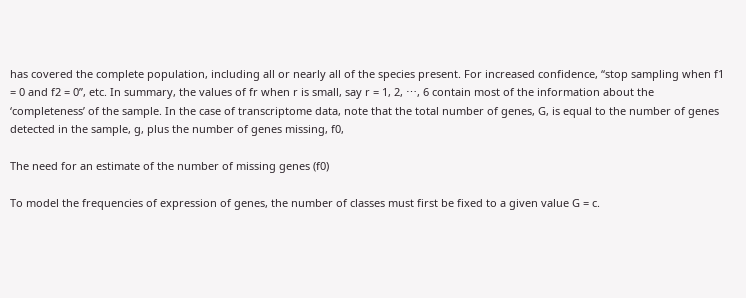has covered the complete population, including all or nearly all of the species present. For increased confidence, “stop sampling when f1 = 0 and f2 = 0”, etc. In summary, the values of fr when r is small, say r = 1, 2, ⋯, 6 contain most of the information about the ‘completeness’ of the sample. In the case of transcriptome data, note that the total number of genes, G, is equal to the number of genes detected in the sample, g, plus the number of genes missing, f0,

The need for an estimate of the number of missing genes (f0)

To model the frequencies of expression of genes, the number of classes must first be fixed to a given value G = c.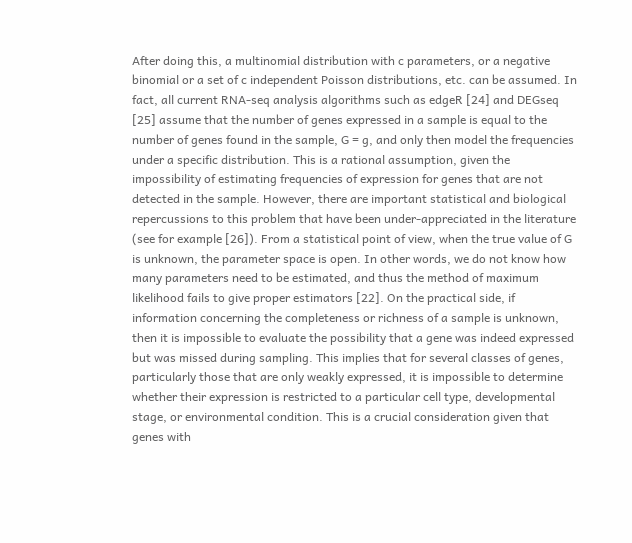After doing this, a multinomial distribution with c parameters, or a negative binomial or a set of c independent Poisson distributions, etc. can be assumed. In fact, all current RNA-seq analysis algorithms such as edgeR [24] and DEGseq [25] assume that the number of genes expressed in a sample is equal to the number of genes found in the sample, G = g, and only then model the frequencies under a specific distribution. This is a rational assumption, given the impossibility of estimating frequencies of expression for genes that are not detected in the sample. However, there are important statistical and biological repercussions to this problem that have been under-appreciated in the literature (see for example [26]). From a statistical point of view, when the true value of G is unknown, the parameter space is open. In other words, we do not know how many parameters need to be estimated, and thus the method of maximum likelihood fails to give proper estimators [22]. On the practical side, if information concerning the completeness or richness of a sample is unknown, then it is impossible to evaluate the possibility that a gene was indeed expressed but was missed during sampling. This implies that for several classes of genes, particularly those that are only weakly expressed, it is impossible to determine whether their expression is restricted to a particular cell type, developmental stage, or environmental condition. This is a crucial consideration given that genes with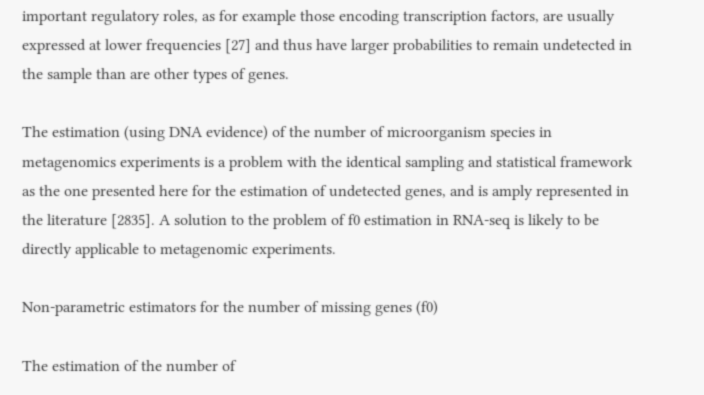important regulatory roles, as for example those encoding transcription factors, are usually expressed at lower frequencies [27] and thus have larger probabilities to remain undetected in the sample than are other types of genes.

The estimation (using DNA evidence) of the number of microorganism species in metagenomics experiments is a problem with the identical sampling and statistical framework as the one presented here for the estimation of undetected genes, and is amply represented in the literature [2835]. A solution to the problem of f0 estimation in RNA-seq is likely to be directly applicable to metagenomic experiments.

Non-parametric estimators for the number of missing genes (f0)

The estimation of the number of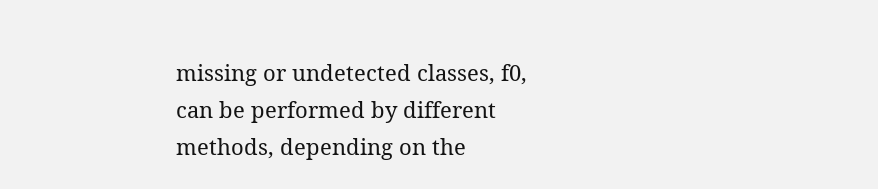missing or undetected classes, f0, can be performed by different methods, depending on the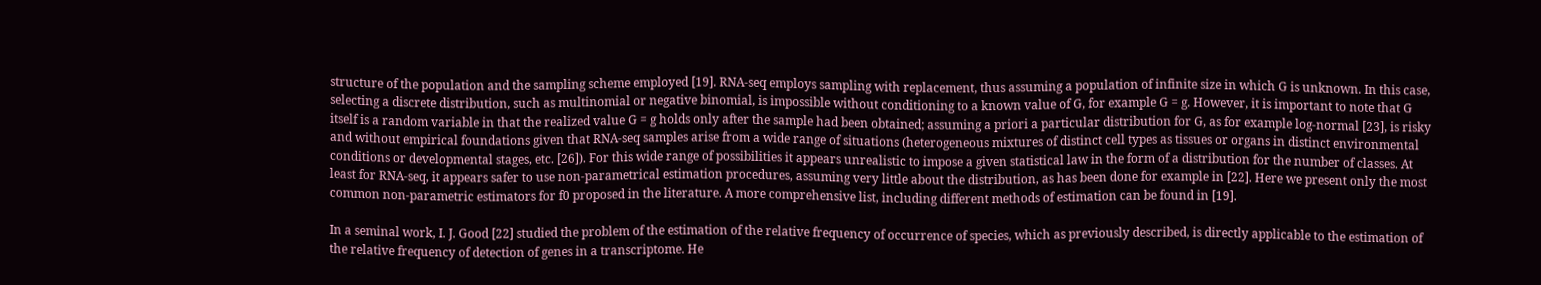structure of the population and the sampling scheme employed [19]. RNA-seq employs sampling with replacement, thus assuming a population of infinite size in which G is unknown. In this case, selecting a discrete distribution, such as multinomial or negative binomial, is impossible without conditioning to a known value of G, for example G = g. However, it is important to note that G itself is a random variable in that the realized value G = g holds only after the sample had been obtained; assuming a priori a particular distribution for G, as for example log-normal [23], is risky and without empirical foundations given that RNA-seq samples arise from a wide range of situations (heterogeneous mixtures of distinct cell types as tissues or organs in distinct environmental conditions or developmental stages, etc. [26]). For this wide range of possibilities it appears unrealistic to impose a given statistical law in the form of a distribution for the number of classes. At least for RNA-seq, it appears safer to use non-parametrical estimation procedures, assuming very little about the distribution, as has been done for example in [22]. Here we present only the most common non-parametric estimators for f0 proposed in the literature. A more comprehensive list, including different methods of estimation can be found in [19].

In a seminal work, I. J. Good [22] studied the problem of the estimation of the relative frequency of occurrence of species, which as previously described, is directly applicable to the estimation of the relative frequency of detection of genes in a transcriptome. He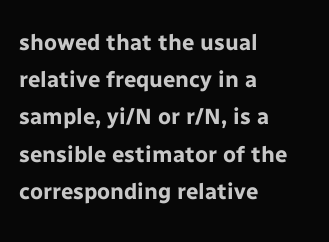showed that the usual relative frequency in a sample, yi/N or r/N, is a sensible estimator of the corresponding relative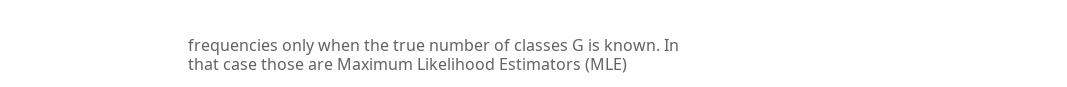frequencies only when the true number of classes G is known. In that case those are Maximum Likelihood Estimators (MLE)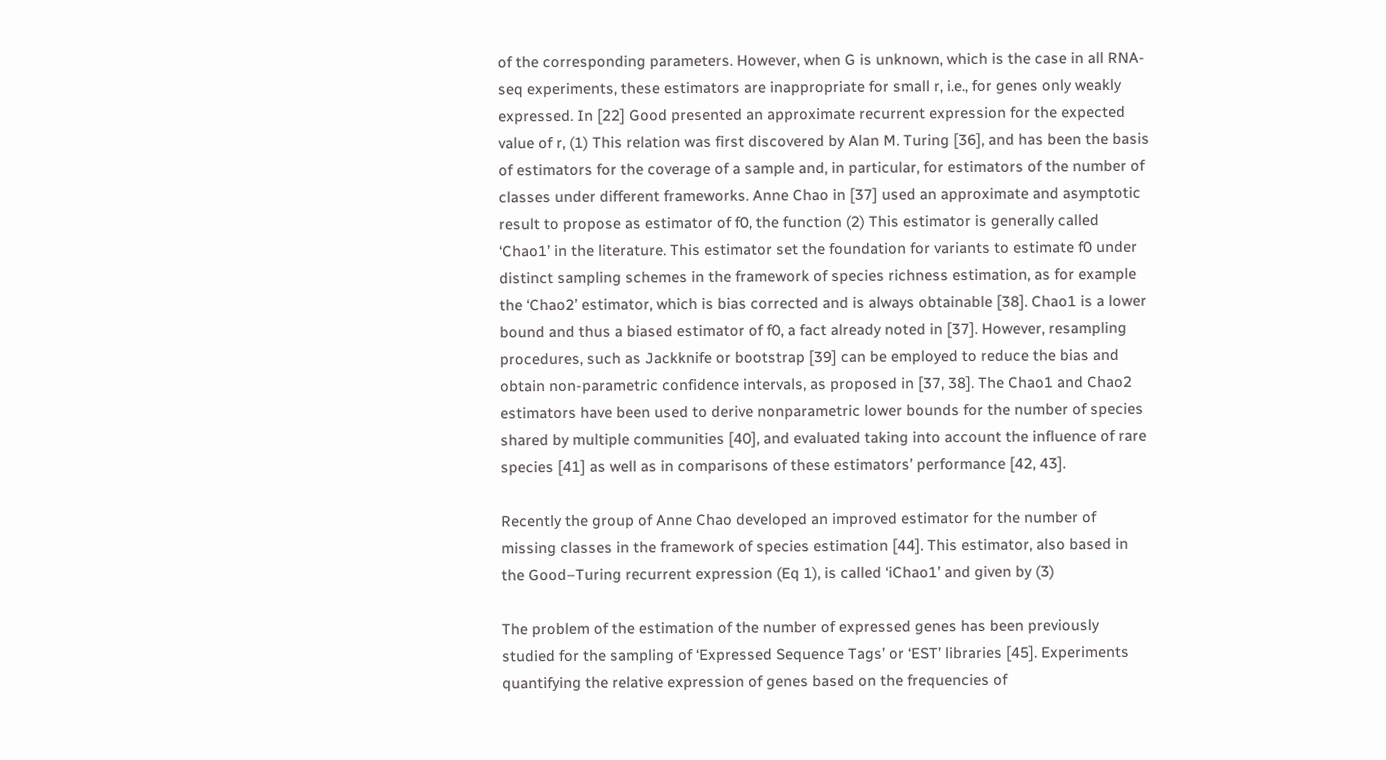of the corresponding parameters. However, when G is unknown, which is the case in all RNA-seq experiments, these estimators are inappropriate for small r, i.e., for genes only weakly expressed. In [22] Good presented an approximate recurrent expression for the expected value of r, (1) This relation was first discovered by Alan M. Turing [36], and has been the basis of estimators for the coverage of a sample and, in particular, for estimators of the number of classes under different frameworks. Anne Chao in [37] used an approximate and asymptotic result to propose as estimator of f0, the function (2) This estimator is generally called ‘Chao1’ in the literature. This estimator set the foundation for variants to estimate f0 under distinct sampling schemes in the framework of species richness estimation, as for example the ‘Chao2’ estimator, which is bias corrected and is always obtainable [38]. Chao1 is a lower bound and thus a biased estimator of f0, a fact already noted in [37]. However, resampling procedures, such as Jackknife or bootstrap [39] can be employed to reduce the bias and obtain non-parametric confidence intervals, as proposed in [37, 38]. The Chao1 and Chao2 estimators have been used to derive nonparametric lower bounds for the number of species shared by multiple communities [40], and evaluated taking into account the influence of rare species [41] as well as in comparisons of these estimators’ performance [42, 43].

Recently the group of Anne Chao developed an improved estimator for the number of missing classes in the framework of species estimation [44]. This estimator, also based in the Good–Turing recurrent expression (Eq 1), is called ‘iChao1’ and given by (3)

The problem of the estimation of the number of expressed genes has been previously studied for the sampling of ‘Expressed Sequence Tags’ or ‘EST’ libraries [45]. Experiments quantifying the relative expression of genes based on the frequencies of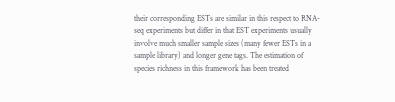their corresponding ESTs are similar in this respect to RNA-seq experiments but differ in that EST experiments usually involve much smaller sample sizes (many fewer ESTs in a sample library) and longer gene tags. The estimation of species richness in this framework has been treated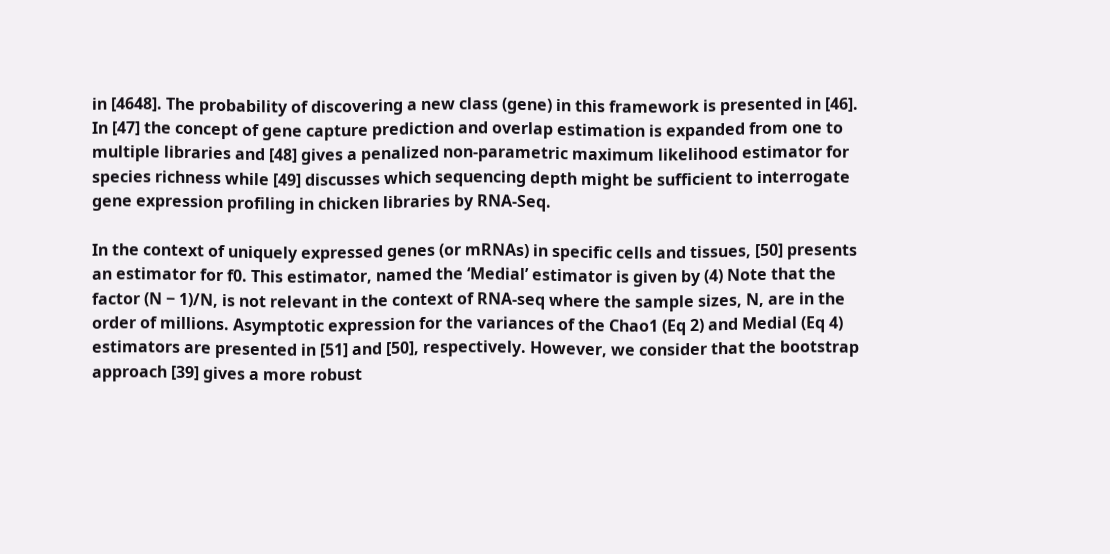in [4648]. The probability of discovering a new class (gene) in this framework is presented in [46]. In [47] the concept of gene capture prediction and overlap estimation is expanded from one to multiple libraries and [48] gives a penalized non-parametric maximum likelihood estimator for species richness while [49] discusses which sequencing depth might be sufficient to interrogate gene expression profiling in chicken libraries by RNA-Seq.

In the context of uniquely expressed genes (or mRNAs) in specific cells and tissues, [50] presents an estimator for f0. This estimator, named the ‘Medial’ estimator is given by (4) Note that the factor (N − 1)/N, is not relevant in the context of RNA-seq where the sample sizes, N, are in the order of millions. Asymptotic expression for the variances of the Chao1 (Eq 2) and Medial (Eq 4) estimators are presented in [51] and [50], respectively. However, we consider that the bootstrap approach [39] gives a more robust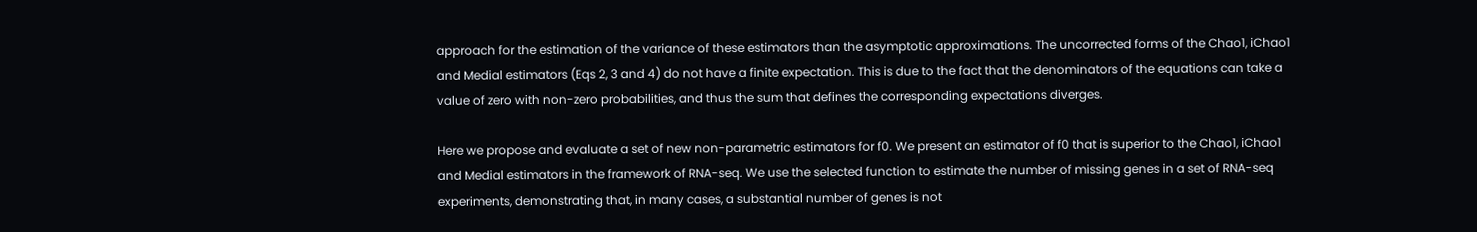approach for the estimation of the variance of these estimators than the asymptotic approximations. The uncorrected forms of the Chao1, iChao1 and Medial estimators (Eqs 2, 3 and 4) do not have a finite expectation. This is due to the fact that the denominators of the equations can take a value of zero with non-zero probabilities, and thus the sum that defines the corresponding expectations diverges.

Here we propose and evaluate a set of new non-parametric estimators for f0. We present an estimator of f0 that is superior to the Chao1, iChao1 and Medial estimators in the framework of RNA-seq. We use the selected function to estimate the number of missing genes in a set of RNA-seq experiments, demonstrating that, in many cases, a substantial number of genes is not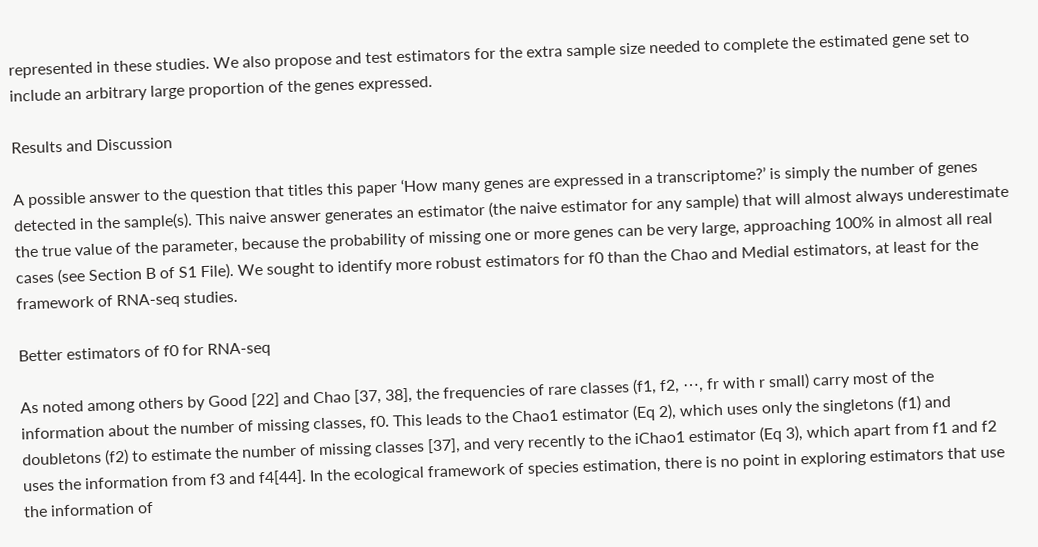represented in these studies. We also propose and test estimators for the extra sample size needed to complete the estimated gene set to include an arbitrary large proportion of the genes expressed.

Results and Discussion

A possible answer to the question that titles this paper ‘How many genes are expressed in a transcriptome?’ is simply the number of genes detected in the sample(s). This naive answer generates an estimator (the naive estimator for any sample) that will almost always underestimate the true value of the parameter, because the probability of missing one or more genes can be very large, approaching 100% in almost all real cases (see Section B of S1 File). We sought to identify more robust estimators for f0 than the Chao and Medial estimators, at least for the framework of RNA-seq studies.

Better estimators of f0 for RNA-seq

As noted among others by Good [22] and Chao [37, 38], the frequencies of rare classes (f1, f2, ⋯, fr with r small) carry most of the information about the number of missing classes, f0. This leads to the Chao1 estimator (Eq 2), which uses only the singletons (f1) and doubletons (f2) to estimate the number of missing classes [37], and very recently to the iChao1 estimator (Eq 3), which apart from f1 and f2 uses the information from f3 and f4[44]. In the ecological framework of species estimation, there is no point in exploring estimators that use the information of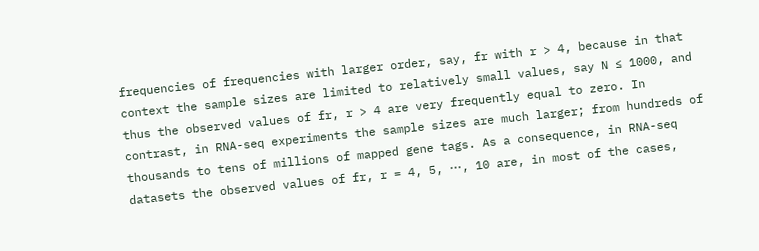frequencies of frequencies with larger order, say, fr with r > 4, because in that context the sample sizes are limited to relatively small values, say N ≤ 1000, and thus the observed values of fr, r > 4 are very frequently equal to zero. In contrast, in RNA-seq experiments the sample sizes are much larger; from hundreds of thousands to tens of millions of mapped gene tags. As a consequence, in RNA-seq datasets the observed values of fr, r = 4, 5, ⋯, 10 are, in most of the cases,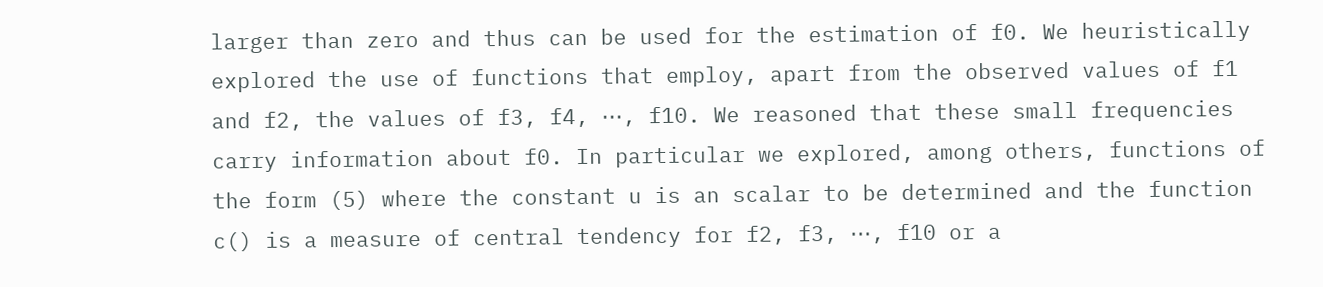larger than zero and thus can be used for the estimation of f0. We heuristically explored the use of functions that employ, apart from the observed values of f1 and f2, the values of f3, f4, ⋯, f10. We reasoned that these small frequencies carry information about f0. In particular we explored, among others, functions of the form (5) where the constant u is an scalar to be determined and the function c() is a measure of central tendency for f2, f3, ⋯, f10 or a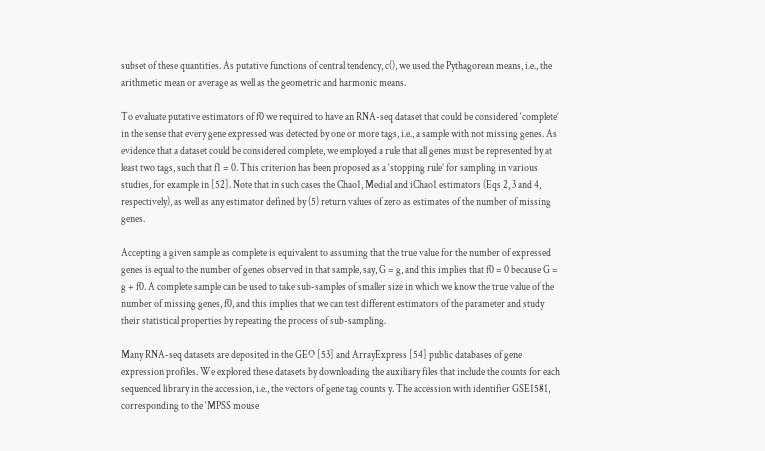subset of these quantities. As putative functions of central tendency, c(), we used the Pythagorean means, i.e., the arithmetic mean or average as well as the geometric and harmonic means.

To evaluate putative estimators of f0 we required to have an RNA-seq dataset that could be considered ‘complete’ in the sense that every gene expressed was detected by one or more tags, i.e., a sample with not missing genes. As evidence that a dataset could be considered complete, we employed a rule that all genes must be represented by at least two tags, such that f1 = 0. This criterion has been proposed as a ‘stopping rule’ for sampling in various studies, for example in [52]. Note that in such cases the Chao1, Medial and iChao1 estimators (Eqs 2, 3 and 4, respectively), as well as any estimator defined by (5) return values of zero as estimates of the number of missing genes.

Accepting a given sample as complete is equivalent to assuming that the true value for the number of expressed genes is equal to the number of genes observed in that sample, say, G = g, and this implies that f0 = 0 because G = g + f0. A complete sample can be used to take sub-samples of smaller size in which we know the true value of the number of missing genes, f0, and this implies that we can test different estimators of the parameter and study their statistical properties by repeating the process of sub-sampling.

Many RNA-seq datasets are deposited in the GEO [53] and ArrayExpress [54] public databases of gene expression profiles. We explored these datasets by downloading the auxiliary files that include the counts for each sequenced library in the accession, i.e., the vectors of gene tag counts y. The accession with identifier GSE1581, corresponding to the ‘MPSS mouse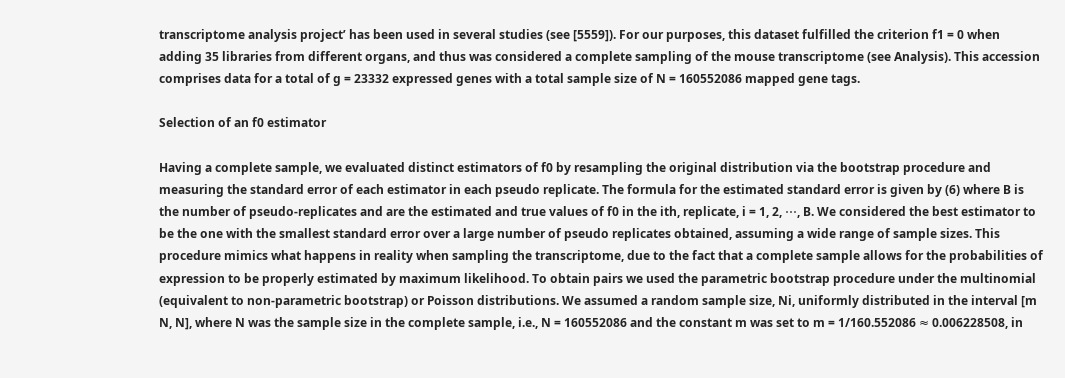transcriptome analysis project’ has been used in several studies (see [5559]). For our purposes, this dataset fulfilled the criterion f1 = 0 when adding 35 libraries from different organs, and thus was considered a complete sampling of the mouse transcriptome (see Analysis). This accession comprises data for a total of g = 23332 expressed genes with a total sample size of N = 160552086 mapped gene tags.

Selection of an f0 estimator

Having a complete sample, we evaluated distinct estimators of f0 by resampling the original distribution via the bootstrap procedure and measuring the standard error of each estimator in each pseudo replicate. The formula for the estimated standard error is given by (6) where B is the number of pseudo-replicates and are the estimated and true values of f0 in the ith, replicate, i = 1, 2, ⋯, B. We considered the best estimator to be the one with the smallest standard error over a large number of pseudo replicates obtained, assuming a wide range of sample sizes. This procedure mimics what happens in reality when sampling the transcriptome, due to the fact that a complete sample allows for the probabilities of expression to be properly estimated by maximum likelihood. To obtain pairs we used the parametric bootstrap procedure under the multinomial (equivalent to non-parametric bootstrap) or Poisson distributions. We assumed a random sample size, Ni, uniformly distributed in the interval [m N, N], where N was the sample size in the complete sample, i.e., N = 160552086 and the constant m was set to m = 1/160.552086 ≈ 0.006228508, in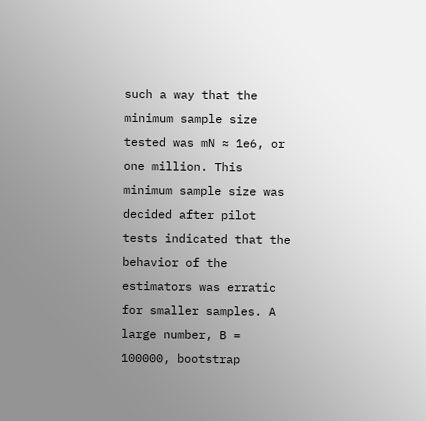such a way that the minimum sample size tested was mN ≈ 1e6, or one million. This minimum sample size was decided after pilot tests indicated that the behavior of the estimators was erratic for smaller samples. A large number, B = 100000, bootstrap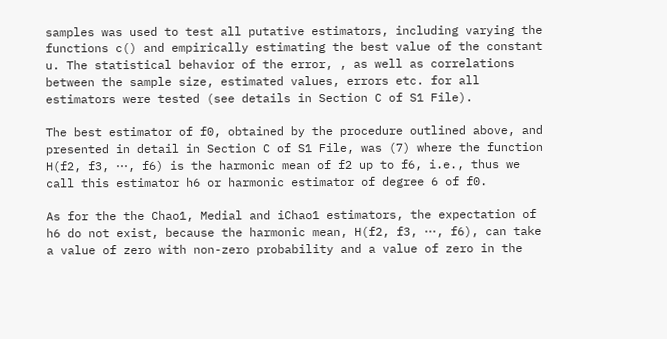samples was used to test all putative estimators, including varying the functions c() and empirically estimating the best value of the constant u. The statistical behavior of the error, , as well as correlations between the sample size, estimated values, errors etc. for all estimators were tested (see details in Section C of S1 File).

The best estimator of f0, obtained by the procedure outlined above, and presented in detail in Section C of S1 File, was (7) where the function H(f2, f3, ⋯, f6) is the harmonic mean of f2 up to f6, i.e., thus we call this estimator h6 or harmonic estimator of degree 6 of f0.

As for the the Chao1, Medial and iChao1 estimators, the expectation of h6 do not exist, because the harmonic mean, H(f2, f3, ⋯, f6), can take a value of zero with non-zero probability and a value of zero in the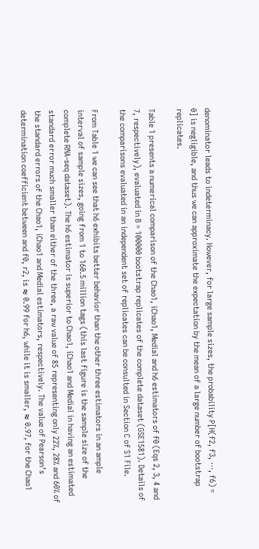denominator leads to indeterminacy. However, for large sample sizes, the probability P[H(f2, f3, ⋯, f6) = 0] is negligible, and thus we can approximate the expectation by the mean of a large number of bootstrap replicates.

Table 1 presents a numerical comparison of the Chao1, iChao1, Medial and h6 estimators of f0 (Eqs 2, 3, 4 and 7, respectively), evaluated in B = 100000 bootstrap replicates of the complete dataset (GSE1581). Details of the comparisons evaluated in an independent set of replicates can be consulted in Section C of S1 File.

From Table 1 we can see that h6 exhibits better behavior than the other three estimators in an ample interval of sample sizes, going from 1 to 160.5 million tags (this last figure is the sample size of the complete RNA-seq dataset). The h6 estimator is superior to Chao1, iChao1 and Medial in having an estimated standard error much smaller than either of the three, a raw value of 85 representing only 22%, 28% and 60% of the standard errors of the Chao1, iChao1 and Medial estimators, respectively. The value of Pearson’s determination coefficient between and f0, r2, is ≈ 0.99 for h6, while it is smaller, ≈ 0.97, for the Chao1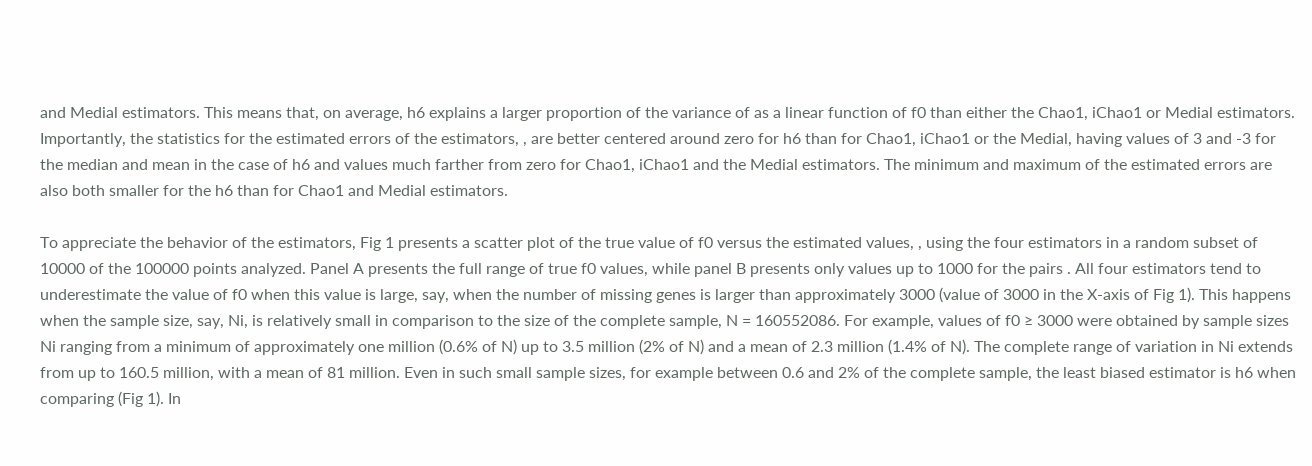and Medial estimators. This means that, on average, h6 explains a larger proportion of the variance of as a linear function of f0 than either the Chao1, iChao1 or Medial estimators. Importantly, the statistics for the estimated errors of the estimators, , are better centered around zero for h6 than for Chao1, iChao1 or the Medial, having values of 3 and -3 for the median and mean in the case of h6 and values much farther from zero for Chao1, iChao1 and the Medial estimators. The minimum and maximum of the estimated errors are also both smaller for the h6 than for Chao1 and Medial estimators.

To appreciate the behavior of the estimators, Fig 1 presents a scatter plot of the true value of f0 versus the estimated values, , using the four estimators in a random subset of 10000 of the 100000 points analyzed. Panel A presents the full range of true f0 values, while panel B presents only values up to 1000 for the pairs . All four estimators tend to underestimate the value of f0 when this value is large, say, when the number of missing genes is larger than approximately 3000 (value of 3000 in the X-axis of Fig 1). This happens when the sample size, say, Ni, is relatively small in comparison to the size of the complete sample, N = 160552086. For example, values of f0 ≥ 3000 were obtained by sample sizes Ni ranging from a minimum of approximately one million (0.6% of N) up to 3.5 million (2% of N) and a mean of 2.3 million (1.4% of N). The complete range of variation in Ni extends from up to 160.5 million, with a mean of 81 million. Even in such small sample sizes, for example between 0.6 and 2% of the complete sample, the least biased estimator is h6 when comparing (Fig 1). In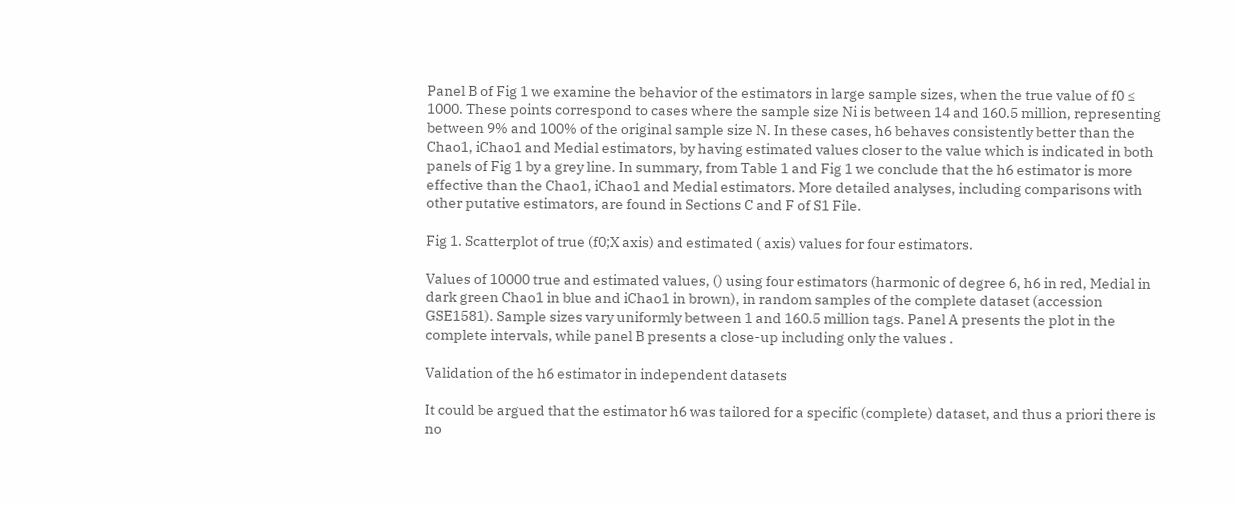Panel B of Fig 1 we examine the behavior of the estimators in large sample sizes, when the true value of f0 ≤ 1000. These points correspond to cases where the sample size Ni is between 14 and 160.5 million, representing between 9% and 100% of the original sample size N. In these cases, h6 behaves consistently better than the Chao1, iChao1 and Medial estimators, by having estimated values closer to the value which is indicated in both panels of Fig 1 by a grey line. In summary, from Table 1 and Fig 1 we conclude that the h6 estimator is more effective than the Chao1, iChao1 and Medial estimators. More detailed analyses, including comparisons with other putative estimators, are found in Sections C and F of S1 File.

Fig 1. Scatterplot of true (f0;X axis) and estimated ( axis) values for four estimators.

Values of 10000 true and estimated values, () using four estimators (harmonic of degree 6, h6 in red, Medial in dark green Chao1 in blue and iChao1 in brown), in random samples of the complete dataset (accession GSE1581). Sample sizes vary uniformly between 1 and 160.5 million tags. Panel A presents the plot in the complete intervals, while panel B presents a close-up including only the values .

Validation of the h6 estimator in independent datasets

It could be argued that the estimator h6 was tailored for a specific (complete) dataset, and thus a priori there is no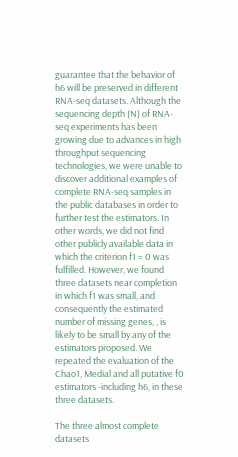guarantee that the behavior of h6 will be preserved in different RNA-seq datasets. Although the sequencing depth (N) of RNA-seq experiments has been growing due to advances in high throughput sequencing technologies, we were unable to discover additional examples of complete RNA-seq samples in the public databases in order to further test the estimators. In other words, we did not find other publicly available data in which the criterion f1 = 0 was fulfilled. However, we found three datasets near completion in which f1 was small, and consequently the estimated number of missing genes, , is likely to be small by any of the estimators proposed. We repeated the evaluation of the Chao1, Medial and all putative f0 estimators -including h6, in these three datasets.

The three almost complete datasets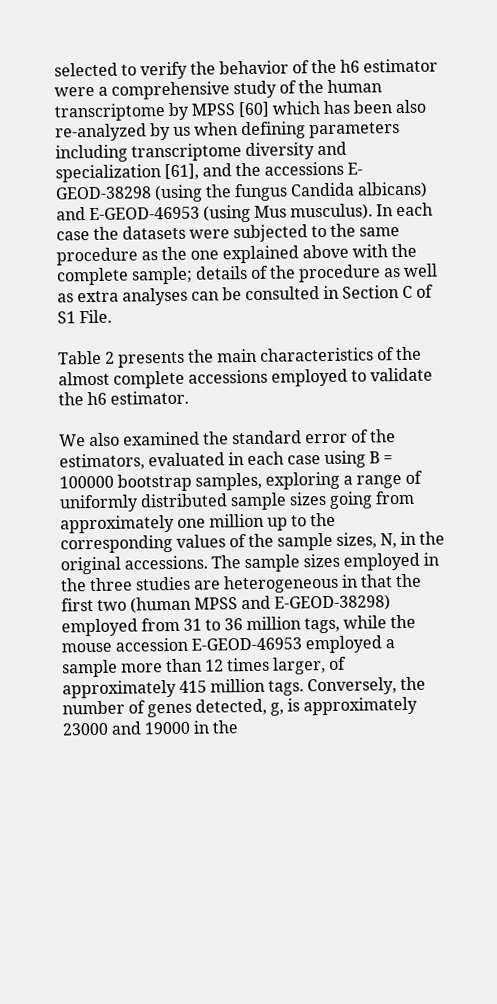selected to verify the behavior of the h6 estimator were a comprehensive study of the human transcriptome by MPSS [60] which has been also re-analyzed by us when defining parameters including transcriptome diversity and specialization [61], and the accessions E-GEOD-38298 (using the fungus Candida albicans) and E-GEOD-46953 (using Mus musculus). In each case the datasets were subjected to the same procedure as the one explained above with the complete sample; details of the procedure as well as extra analyses can be consulted in Section C of S1 File.

Table 2 presents the main characteristics of the almost complete accessions employed to validate the h6 estimator.

We also examined the standard error of the estimators, evaluated in each case using B = 100000 bootstrap samples, exploring a range of uniformly distributed sample sizes going from approximately one million up to the corresponding values of the sample sizes, N, in the original accessions. The sample sizes employed in the three studies are heterogeneous in that the first two (human MPSS and E-GEOD-38298) employed from 31 to 36 million tags, while the mouse accession E-GEOD-46953 employed a sample more than 12 times larger, of approximately 415 million tags. Conversely, the number of genes detected, g, is approximately 23000 and 19000 in the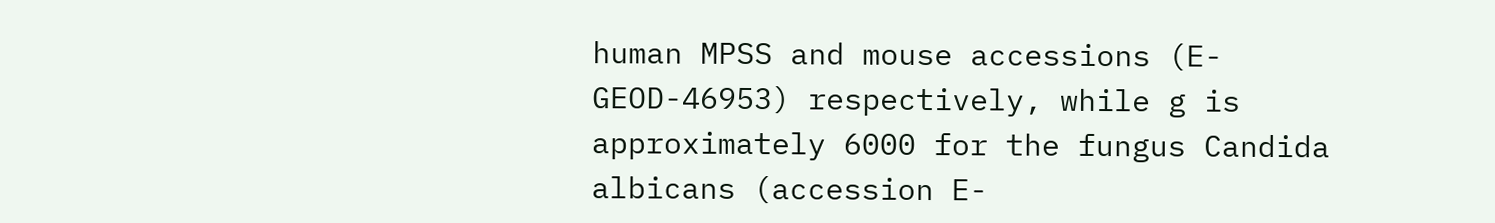human MPSS and mouse accessions (E-GEOD-46953) respectively, while g is approximately 6000 for the fungus Candida albicans (accession E-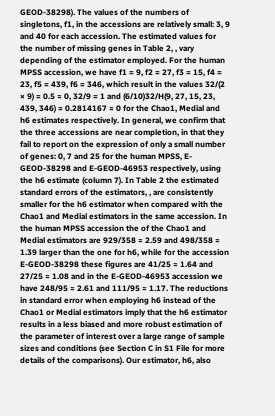GEOD-38298). The values of the numbers of singletons, f1, in the accessions are relatively small: 3, 9 and 40 for each accession. The estimated values for the number of missing genes in Table 2, , vary depending of the estimator employed. For the human MPSS accession, we have f1 = 9, f2 = 27, f3 = 15, f4 = 23, f5 = 439, f6 = 346, which result in the values 32/(2 × 9) = 0.5 ≈ 0, 32/9 = 1 and (6/10)32/H(9, 27, 15, 23, 439, 346) = 0.2814167 ≈ 0 for the Chao1, Medial and h6 estimates respectively. In general, we confirm that the three accessions are near completion, in that they fail to report on the expression of only a small number of genes: 0, 7 and 25 for the human MPSS, E-GEOD-38298 and E-GEOD-46953 respectively, using the h6 estimate (column 7). In Table 2 the estimated standard errors of the estimators, , are consistently smaller for the h6 estimator when compared with the Chao1 and Medial estimators in the same accession. In the human MPSS accession the of the Chao1 and Medial estimators are 929/358 ≈ 2.59 and 498/358 ≈ 1.39 larger than the one for h6, while for the accession E-GEOD-38298 these figures are 41/25 ≈ 1.64 and 27/25 ≈ 1.08 and in the E-GEOD-46953 accession we have 248/95 ≈ 2.61 and 111/95 ≈ 1.17. The reductions in standard error when employing h6 instead of the Chao1 or Medial estimators imply that the h6 estimator results in a less biased and more robust estimation of the parameter of interest over a large range of sample sizes and conditions (see Section C in S1 File for more details of the comparisons). Our estimator, h6, also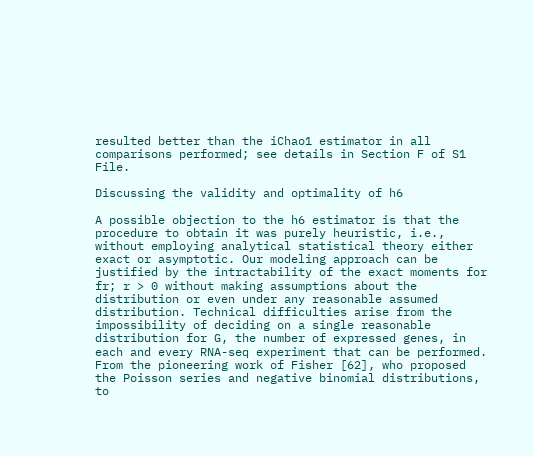resulted better than the iChao1 estimator in all comparisons performed; see details in Section F of S1 File.

Discussing the validity and optimality of h6

A possible objection to the h6 estimator is that the procedure to obtain it was purely heuristic, i.e., without employing analytical statistical theory either exact or asymptotic. Our modeling approach can be justified by the intractability of the exact moments for fr; r > 0 without making assumptions about the distribution or even under any reasonable assumed distribution. Technical difficulties arise from the impossibility of deciding on a single reasonable distribution for G, the number of expressed genes, in each and every RNA-seq experiment that can be performed. From the pioneering work of Fisher [62], who proposed the Poisson series and negative binomial distributions, to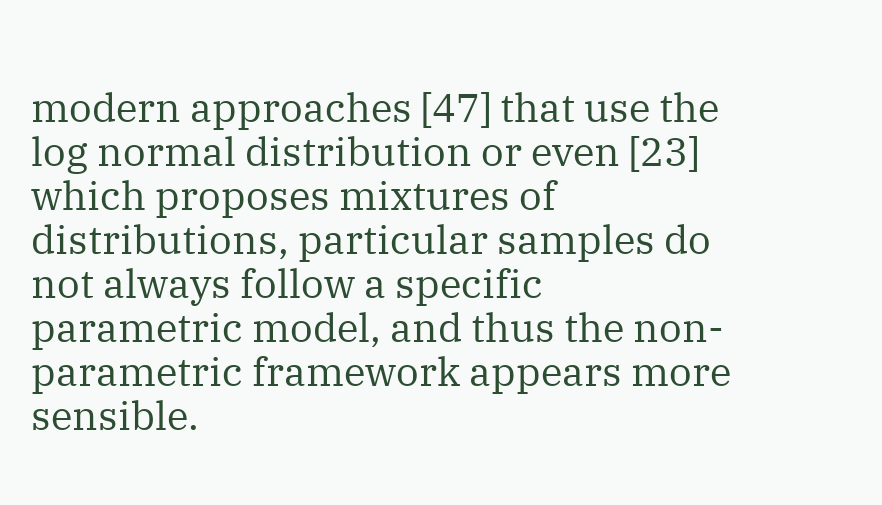modern approaches [47] that use the log normal distribution or even [23] which proposes mixtures of distributions, particular samples do not always follow a specific parametric model, and thus the non-parametric framework appears more sensible.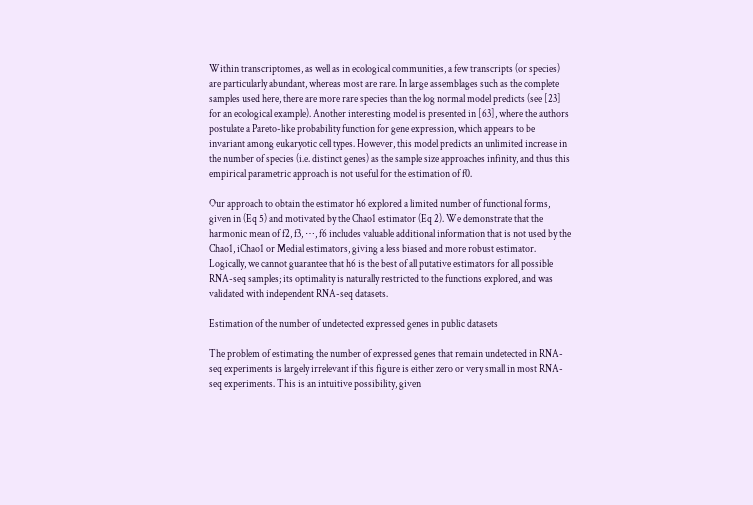Within transcriptomes, as well as in ecological communities, a few transcripts (or species) are particularly abundant, whereas most are rare. In large assemblages such as the complete samples used here, there are more rare species than the log normal model predicts (see [23] for an ecological example). Another interesting model is presented in [63], where the authors postulate a Pareto-like probability function for gene expression, which appears to be invariant among eukaryotic cell types. However, this model predicts an unlimited increase in the number of species (i.e. distinct genes) as the sample size approaches infinity, and thus this empirical parametric approach is not useful for the estimation of f0.

Our approach to obtain the estimator h6 explored a limited number of functional forms, given in (Eq 5) and motivated by the Chao1 estimator (Eq 2). We demonstrate that the harmonic mean of f2, f3, ⋯, f6 includes valuable additional information that is not used by the Chao1, iChao1 or Medial estimators, giving a less biased and more robust estimator. Logically, we cannot guarantee that h6 is the best of all putative estimators for all possible RNA-seq samples; its optimality is naturally restricted to the functions explored, and was validated with independent RNA-seq datasets.

Estimation of the number of undetected expressed genes in public datasets

The problem of estimating the number of expressed genes that remain undetected in RNA-seq experiments is largely irrelevant if this figure is either zero or very small in most RNA-seq experiments. This is an intuitive possibility, given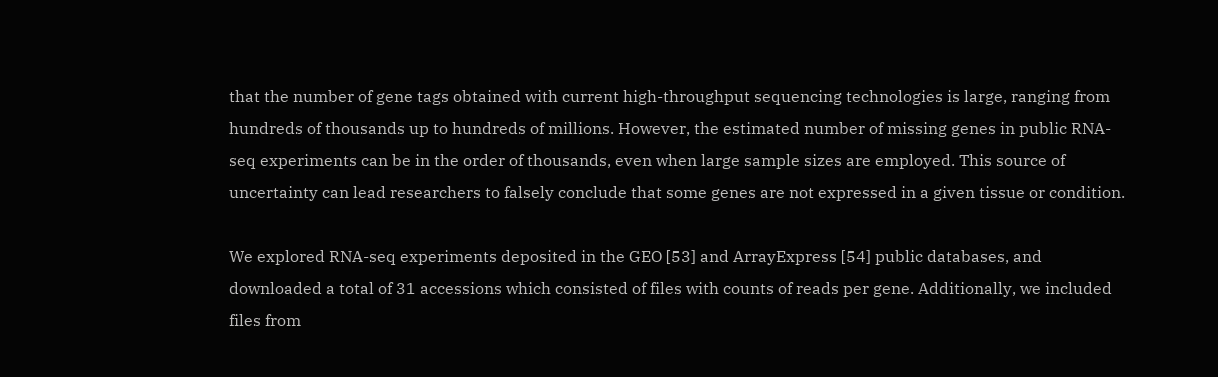that the number of gene tags obtained with current high-throughput sequencing technologies is large, ranging from hundreds of thousands up to hundreds of millions. However, the estimated number of missing genes in public RNA-seq experiments can be in the order of thousands, even when large sample sizes are employed. This source of uncertainty can lead researchers to falsely conclude that some genes are not expressed in a given tissue or condition.

We explored RNA-seq experiments deposited in the GEO [53] and ArrayExpress [54] public databases, and downloaded a total of 31 accessions which consisted of files with counts of reads per gene. Additionally, we included files from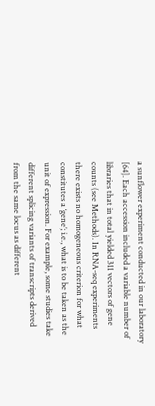a sunflower experiment conducted in our laboratory [64]. Each accession included a variable number of libraries that in total yielded 311 vectors of gene counts (see Methods). In RNA-seq experiments there exists no homogeneous criterion for what constitutes a ‘gene’; i.e., what is to be taken as the unit of expression. For example, some studies take different splicing variants of transcripts derived from the same locus as different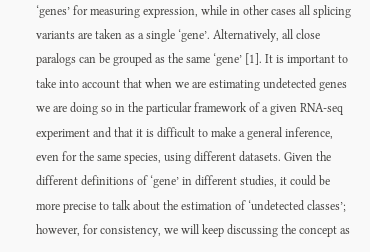‘genes’ for measuring expression, while in other cases all splicing variants are taken as a single ‘gene’. Alternatively, all close paralogs can be grouped as the same ‘gene’ [1]. It is important to take into account that when we are estimating undetected genes we are doing so in the particular framework of a given RNA-seq experiment and that it is difficult to make a general inference, even for the same species, using different datasets. Given the different definitions of ‘gene’ in different studies, it could be more precise to talk about the estimation of ‘undetected classes’; however, for consistency, we will keep discussing the concept as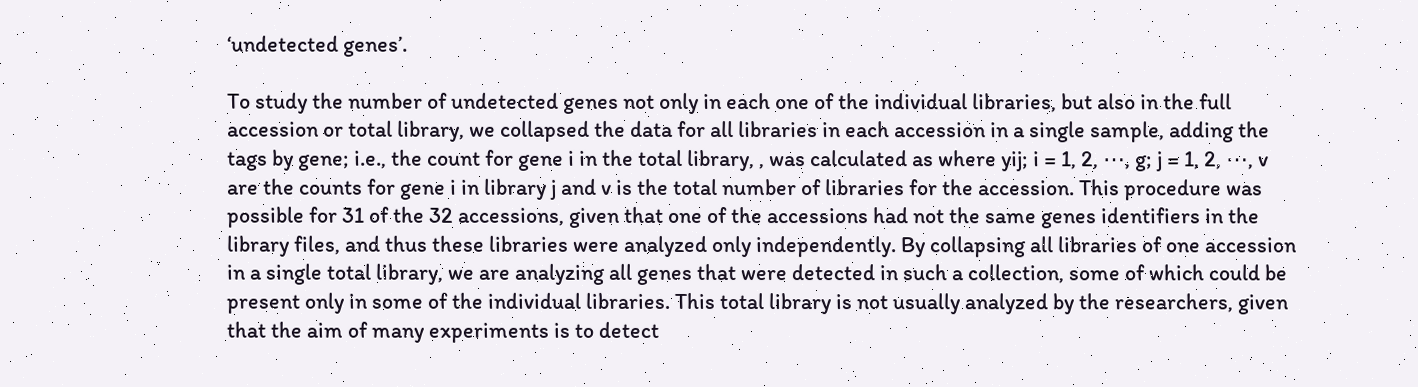‘undetected genes’.

To study the number of undetected genes not only in each one of the individual libraries, but also in the full accession or total library, we collapsed the data for all libraries in each accession in a single sample, adding the tags by gene; i.e., the count for gene i in the total library, , was calculated as where yij; i = 1, 2, ⋯, g; j = 1, 2, ⋯, v are the counts for gene i in library j and v is the total number of libraries for the accession. This procedure was possible for 31 of the 32 accessions, given that one of the accessions had not the same genes identifiers in the library files, and thus these libraries were analyzed only independently. By collapsing all libraries of one accession in a single total library, we are analyzing all genes that were detected in such a collection, some of which could be present only in some of the individual libraries. This total library is not usually analyzed by the researchers, given that the aim of many experiments is to detect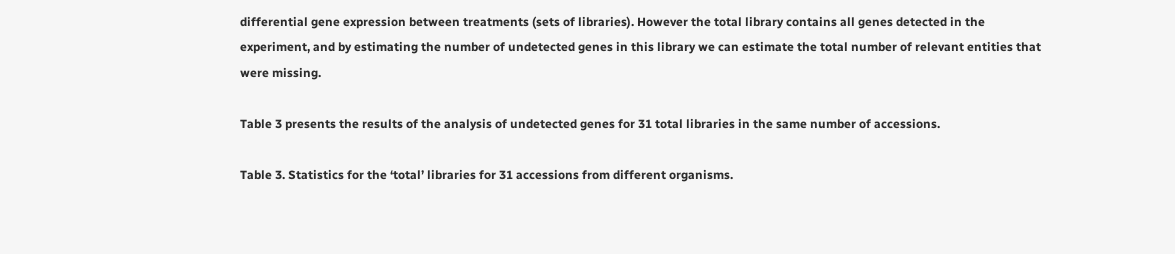differential gene expression between treatments (sets of libraries). However the total library contains all genes detected in the experiment, and by estimating the number of undetected genes in this library we can estimate the total number of relevant entities that were missing.

Table 3 presents the results of the analysis of undetected genes for 31 total libraries in the same number of accessions.

Table 3. Statistics for the ‘total’ libraries for 31 accessions from different organisms.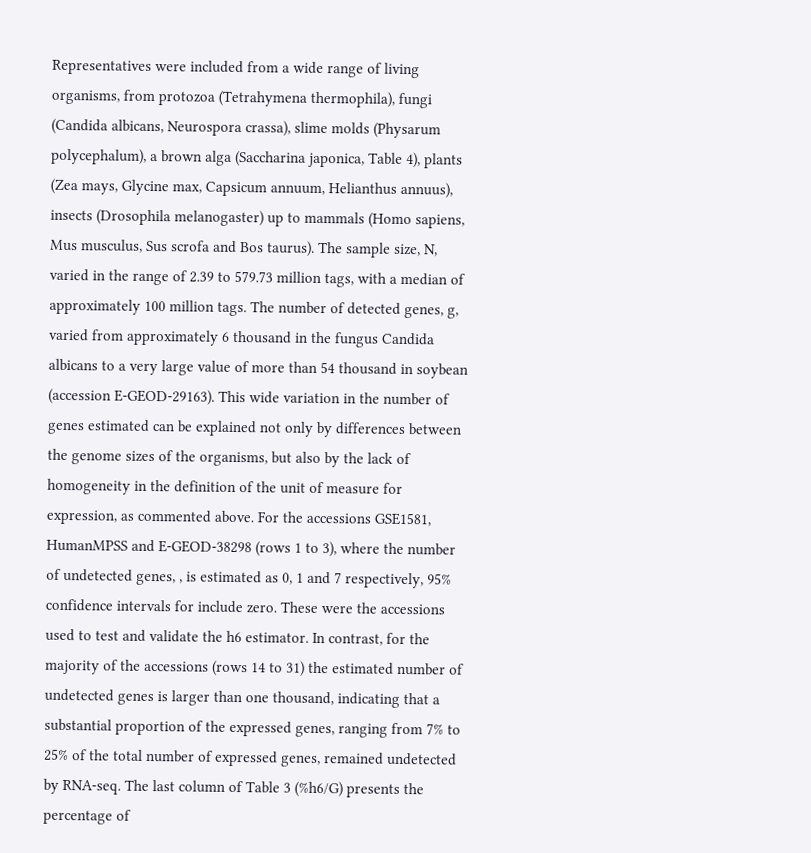Representatives were included from a wide range of living organisms, from protozoa (Tetrahymena thermophila), fungi (Candida albicans, Neurospora crassa), slime molds (Physarum polycephalum), a brown alga (Saccharina japonica, Table 4), plants (Zea mays, Glycine max, Capsicum annuum, Helianthus annuus), insects (Drosophila melanogaster) up to mammals (Homo sapiens, Mus musculus, Sus scrofa and Bos taurus). The sample size, N, varied in the range of 2.39 to 579.73 million tags, with a median of approximately 100 million tags. The number of detected genes, g, varied from approximately 6 thousand in the fungus Candida albicans to a very large value of more than 54 thousand in soybean (accession E-GEOD-29163). This wide variation in the number of genes estimated can be explained not only by differences between the genome sizes of the organisms, but also by the lack of homogeneity in the definition of the unit of measure for expression, as commented above. For the accessions GSE1581, HumanMPSS and E-GEOD-38298 (rows 1 to 3), where the number of undetected genes, , is estimated as 0, 1 and 7 respectively, 95% confidence intervals for include zero. These were the accessions used to test and validate the h6 estimator. In contrast, for the majority of the accessions (rows 14 to 31) the estimated number of undetected genes is larger than one thousand, indicating that a substantial proportion of the expressed genes, ranging from 7% to 25% of the total number of expressed genes, remained undetected by RNA-seq. The last column of Table 3 (%h6/G) presents the percentage of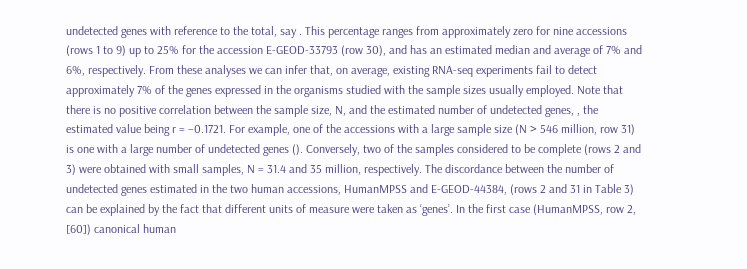undetected genes with reference to the total, say . This percentage ranges from approximately zero for nine accessions (rows 1 to 9) up to 25% for the accession E-GEOD-33793 (row 30), and has an estimated median and average of 7% and 6%, respectively. From these analyses we can infer that, on average, existing RNA-seq experiments fail to detect approximately 7% of the genes expressed in the organisms studied with the sample sizes usually employed. Note that there is no positive correlation between the sample size, N, and the estimated number of undetected genes, , the estimated value being r = −0.1721. For example, one of the accessions with a large sample size (N > 546 million, row 31) is one with a large number of undetected genes (). Conversely, two of the samples considered to be complete (rows 2 and 3) were obtained with small samples, N = 31.4 and 35 million, respectively. The discordance between the number of undetected genes estimated in the two human accessions, HumanMPSS and E-GEOD-44384, (rows 2 and 31 in Table 3) can be explained by the fact that different units of measure were taken as ‘genes’. In the first case (HumanMPSS, row 2, [60]) canonical human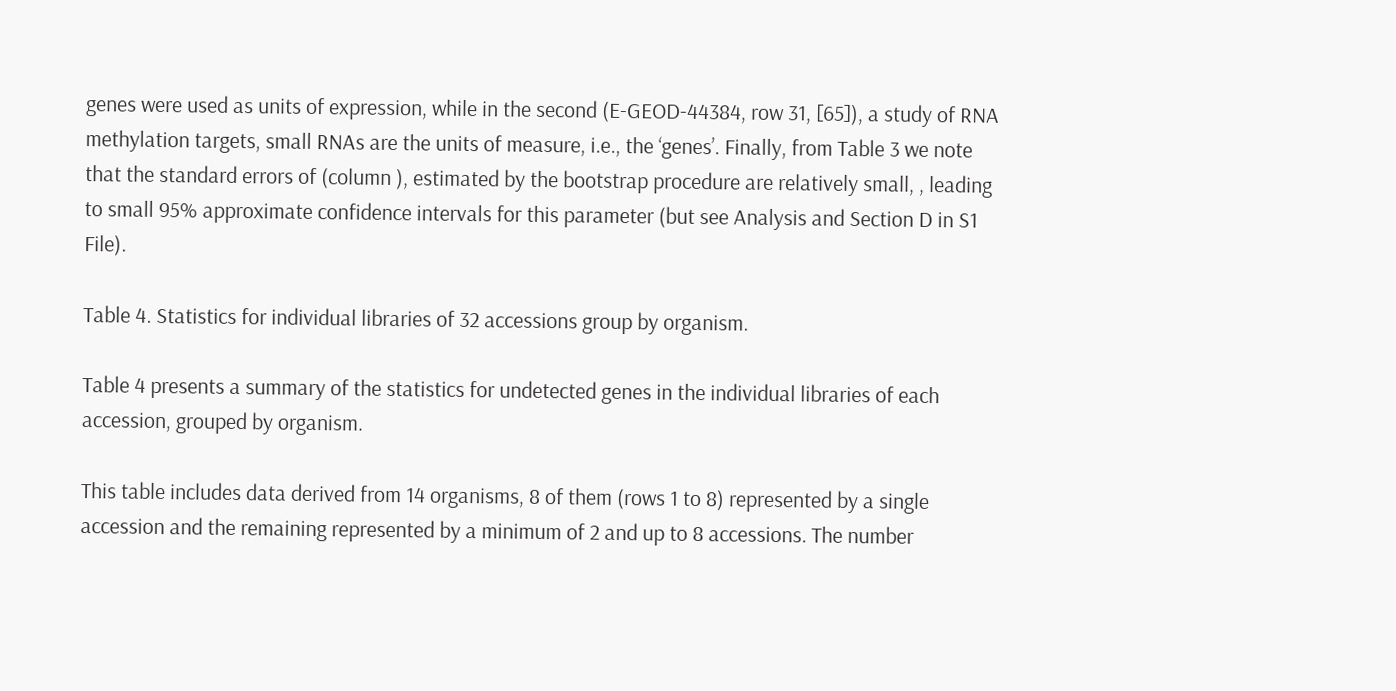genes were used as units of expression, while in the second (E-GEOD-44384, row 31, [65]), a study of RNA methylation targets, small RNAs are the units of measure, i.e., the ‘genes’. Finally, from Table 3 we note that the standard errors of (column ), estimated by the bootstrap procedure are relatively small, , leading to small 95% approximate confidence intervals for this parameter (but see Analysis and Section D in S1 File).

Table 4. Statistics for individual libraries of 32 accessions group by organism.

Table 4 presents a summary of the statistics for undetected genes in the individual libraries of each accession, grouped by organism.

This table includes data derived from 14 organisms, 8 of them (rows 1 to 8) represented by a single accession and the remaining represented by a minimum of 2 and up to 8 accessions. The number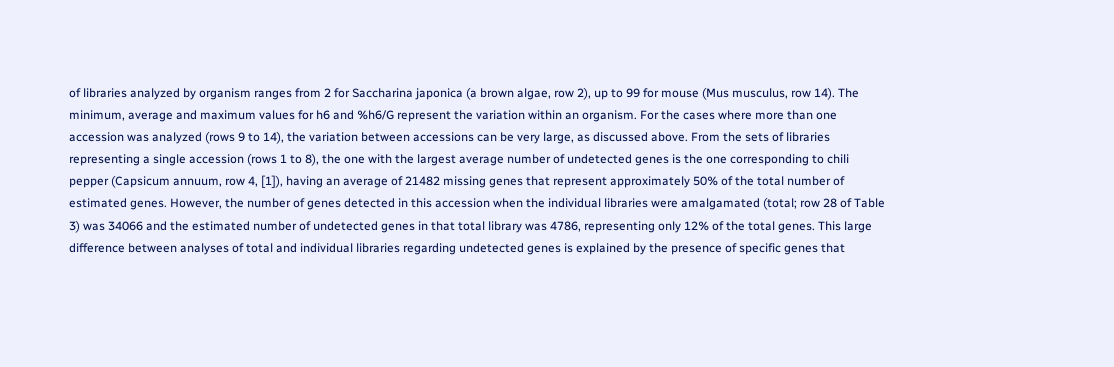of libraries analyzed by organism ranges from 2 for Saccharina japonica (a brown algae, row 2), up to 99 for mouse (Mus musculus, row 14). The minimum, average and maximum values for h6 and %h6/G represent the variation within an organism. For the cases where more than one accession was analyzed (rows 9 to 14), the variation between accessions can be very large, as discussed above. From the sets of libraries representing a single accession (rows 1 to 8), the one with the largest average number of undetected genes is the one corresponding to chili pepper (Capsicum annuum, row 4, [1]), having an average of 21482 missing genes that represent approximately 50% of the total number of estimated genes. However, the number of genes detected in this accession when the individual libraries were amalgamated (total; row 28 of Table 3) was 34066 and the estimated number of undetected genes in that total library was 4786, representing only 12% of the total genes. This large difference between analyses of total and individual libraries regarding undetected genes is explained by the presence of specific genes that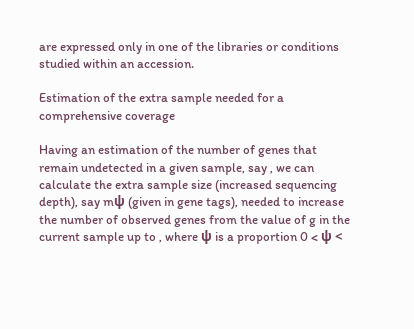are expressed only in one of the libraries or conditions studied within an accession.

Estimation of the extra sample needed for a comprehensive coverage

Having an estimation of the number of genes that remain undetected in a given sample, say , we can calculate the extra sample size (increased sequencing depth), say mψ (given in gene tags), needed to increase the number of observed genes from the value of g in the current sample up to , where ψ is a proportion 0 < ψ <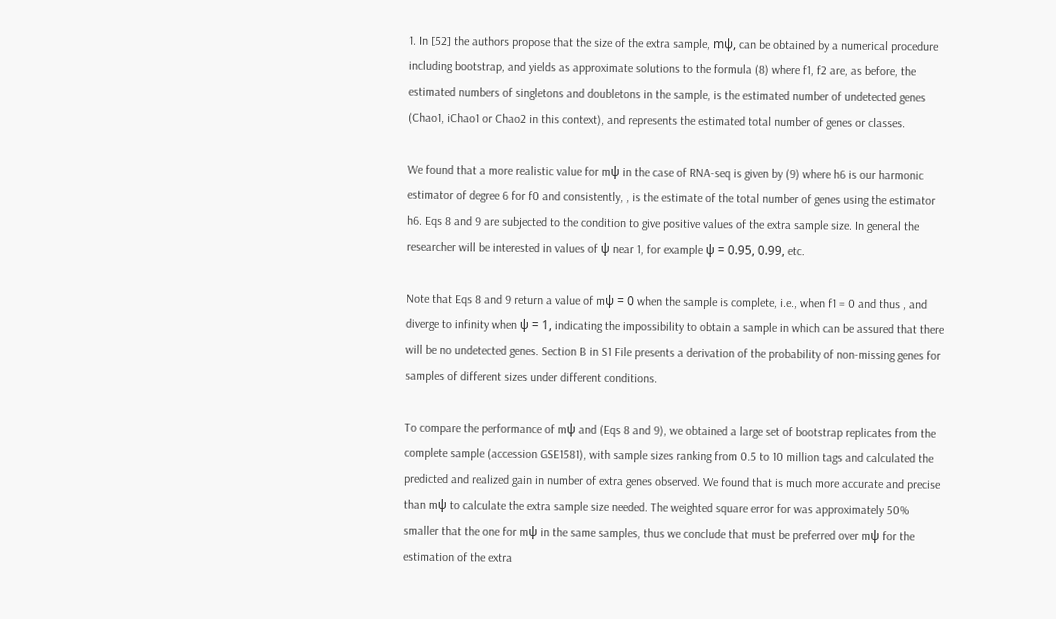1. In [52] the authors propose that the size of the extra sample, mψ, can be obtained by a numerical procedure including bootstrap, and yields as approximate solutions to the formula (8) where f1, f2 are, as before, the estimated numbers of singletons and doubletons in the sample, is the estimated number of undetected genes (Chao1, iChao1 or Chao2 in this context), and represents the estimated total number of genes or classes.

We found that a more realistic value for mψ in the case of RNA-seq is given by (9) where h6 is our harmonic estimator of degree 6 for f0 and consistently, , is the estimate of the total number of genes using the estimator h6. Eqs 8 and 9 are subjected to the condition to give positive values of the extra sample size. In general the researcher will be interested in values of ψ near 1, for example ψ = 0.95, 0.99, etc.

Note that Eqs 8 and 9 return a value of mψ = 0 when the sample is complete, i.e., when f1 = 0 and thus , and diverge to infinity when ψ = 1, indicating the impossibility to obtain a sample in which can be assured that there will be no undetected genes. Section B in S1 File presents a derivation of the probability of non-missing genes for samples of different sizes under different conditions.

To compare the performance of mψ and (Eqs 8 and 9), we obtained a large set of bootstrap replicates from the complete sample (accession GSE1581), with sample sizes ranking from 0.5 to 10 million tags and calculated the predicted and realized gain in number of extra genes observed. We found that is much more accurate and precise than mψ to calculate the extra sample size needed. The weighted square error for was approximately 50% smaller that the one for mψ in the same samples, thus we conclude that must be preferred over mψ for the estimation of the extra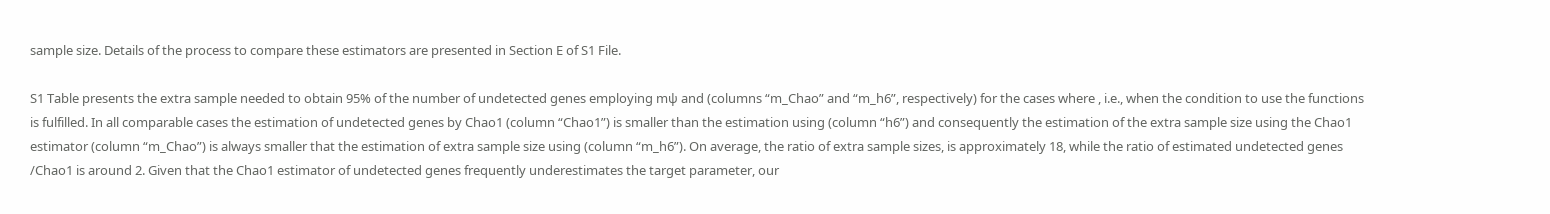sample size. Details of the process to compare these estimators are presented in Section E of S1 File.

S1 Table presents the extra sample needed to obtain 95% of the number of undetected genes employing mψ and (columns “m_Chao” and “m_h6”, respectively) for the cases where , i.e., when the condition to use the functions is fulfilled. In all comparable cases the estimation of undetected genes by Chao1 (column “Chao1”) is smaller than the estimation using (column “h6”) and consequently the estimation of the extra sample size using the Chao1 estimator (column “m_Chao”) is always smaller that the estimation of extra sample size using (column “m_h6”). On average, the ratio of extra sample sizes, is approximately 18, while the ratio of estimated undetected genes /Chao1 is around 2. Given that the Chao1 estimator of undetected genes frequently underestimates the target parameter, our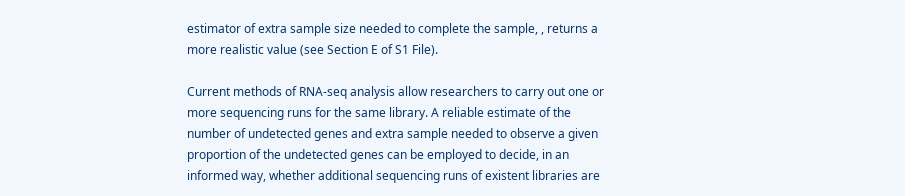estimator of extra sample size needed to complete the sample, , returns a more realistic value (see Section E of S1 File).

Current methods of RNA-seq analysis allow researchers to carry out one or more sequencing runs for the same library. A reliable estimate of the number of undetected genes and extra sample needed to observe a given proportion of the undetected genes can be employed to decide, in an informed way, whether additional sequencing runs of existent libraries are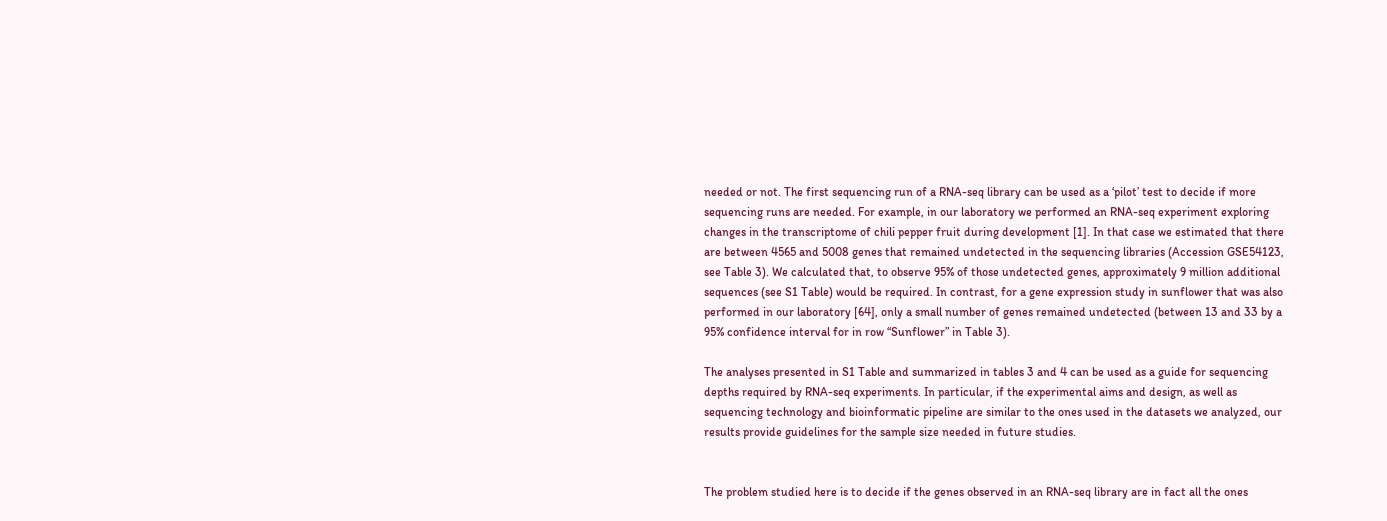needed or not. The first sequencing run of a RNA-seq library can be used as a ‘pilot’ test to decide if more sequencing runs are needed. For example, in our laboratory we performed an RNA-seq experiment exploring changes in the transcriptome of chili pepper fruit during development [1]. In that case we estimated that there are between 4565 and 5008 genes that remained undetected in the sequencing libraries (Accession GSE54123, see Table 3). We calculated that, to observe 95% of those undetected genes, approximately 9 million additional sequences (see S1 Table) would be required. In contrast, for a gene expression study in sunflower that was also performed in our laboratory [64], only a small number of genes remained undetected (between 13 and 33 by a 95% confidence interval for in row “Sunflower” in Table 3).

The analyses presented in S1 Table and summarized in tables 3 and 4 can be used as a guide for sequencing depths required by RNA-seq experiments. In particular, if the experimental aims and design, as well as sequencing technology and bioinformatic pipeline are similar to the ones used in the datasets we analyzed, our results provide guidelines for the sample size needed in future studies.


The problem studied here is to decide if the genes observed in an RNA-seq library are in fact all the ones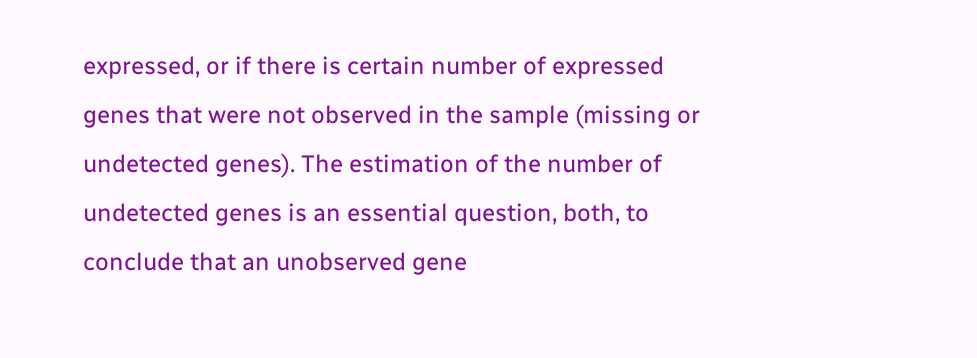expressed, or if there is certain number of expressed genes that were not observed in the sample (missing or undetected genes). The estimation of the number of undetected genes is an essential question, both, to conclude that an unobserved gene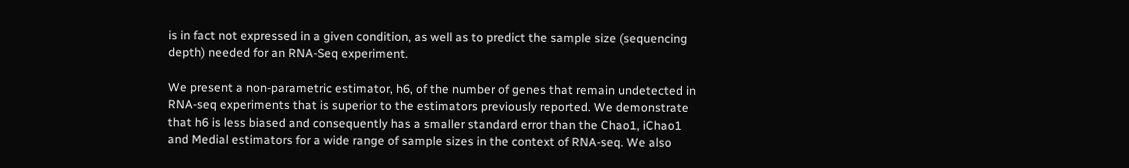is in fact not expressed in a given condition, as well as to predict the sample size (sequencing depth) needed for an RNA-Seq experiment.

We present a non-parametric estimator, h6, of the number of genes that remain undetected in RNA-seq experiments that is superior to the estimators previously reported. We demonstrate that h6 is less biased and consequently has a smaller standard error than the Chao1, iChao1 and Medial estimators for a wide range of sample sizes in the context of RNA-seq. We also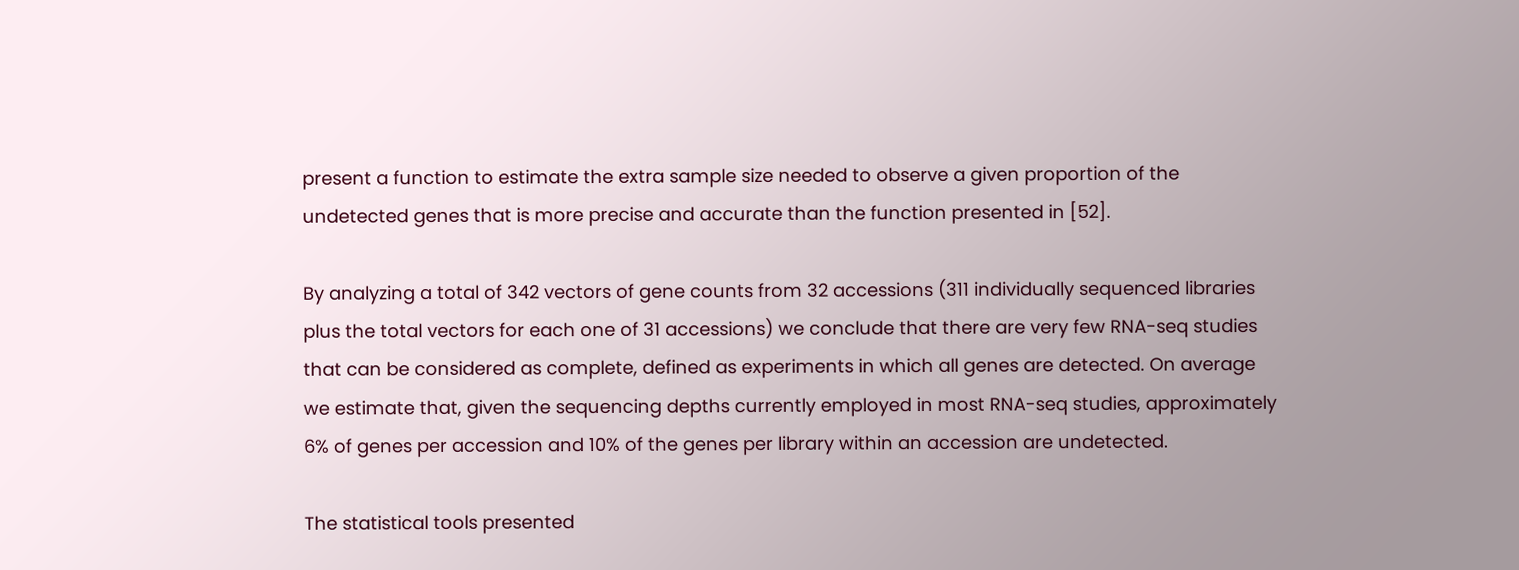present a function to estimate the extra sample size needed to observe a given proportion of the undetected genes that is more precise and accurate than the function presented in [52].

By analyzing a total of 342 vectors of gene counts from 32 accessions (311 individually sequenced libraries plus the total vectors for each one of 31 accessions) we conclude that there are very few RNA-seq studies that can be considered as complete, defined as experiments in which all genes are detected. On average we estimate that, given the sequencing depths currently employed in most RNA-seq studies, approximately 6% of genes per accession and 10% of the genes per library within an accession are undetected.

The statistical tools presented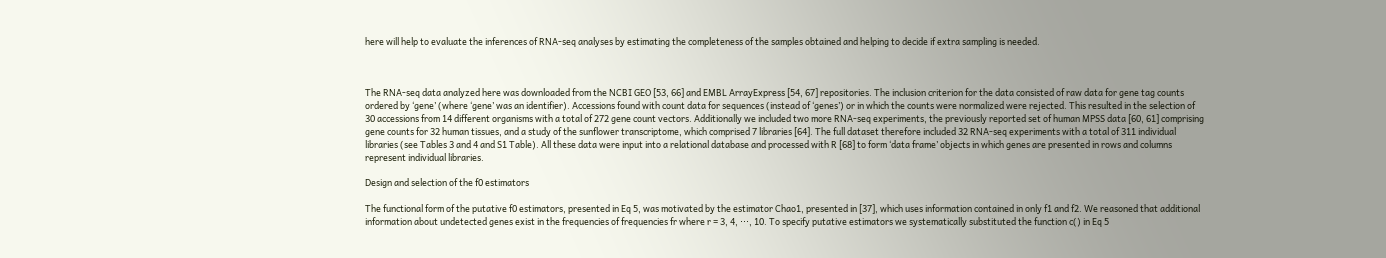here will help to evaluate the inferences of RNA-seq analyses by estimating the completeness of the samples obtained and helping to decide if extra sampling is needed.



The RNA-seq data analyzed here was downloaded from the NCBI GEO [53, 66] and EMBL ArrayExpress [54, 67] repositories. The inclusion criterion for the data consisted of raw data for gene tag counts ordered by ‘gene’ (where ‘gene’ was an identifier). Accessions found with count data for sequences (instead of ‘genes’) or in which the counts were normalized were rejected. This resulted in the selection of 30 accessions from 14 different organisms with a total of 272 gene count vectors. Additionally we included two more RNA-seq experiments, the previously reported set of human MPSS data [60, 61] comprising gene counts for 32 human tissues, and a study of the sunflower transcriptome, which comprised 7 libraries [64]. The full dataset therefore included 32 RNA-seq experiments with a total of 311 individual libraries (see Tables 3 and 4 and S1 Table). All these data were input into a relational database and processed with R [68] to form ‘data frame’ objects in which genes are presented in rows and columns represent individual libraries.

Design and selection of the f0 estimators

The functional form of the putative f0 estimators, presented in Eq 5, was motivated by the estimator Chao1, presented in [37], which uses information contained in only f1 and f2. We reasoned that additional information about undetected genes exist in the frequencies of frequencies fr where r = 3, 4, ⋯, 10. To specify putative estimators we systematically substituted the function c() in Eq 5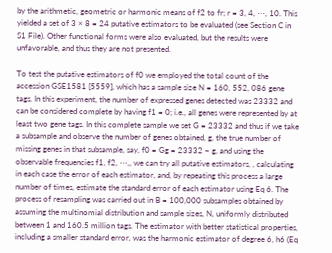by the arithmetic, geometric or harmonic means of f2 to fr; r = 3, 4, ⋯, 10. This yielded a set of 3 × 8 = 24 putative estimators to be evaluated (see Section C in S1 File). Other functional forms were also evaluated, but the results were unfavorable, and thus they are not presented.

To test the putative estimators of f0 we employed the total count of the accession GSE1581 [5559], which has a sample size N = 160, 552, 086 gene tags. In this experiment, the number of expressed genes detected was 23332 and can be considered complete by having f1 = 0; i.e., all genes were represented by at least two gene tags. In this complete sample we set G = 23332 and thus if we take a subsample and observe the number of genes obtained, g, the true number of missing genes in that subsample, say, f0 = Gg = 23332 − g, and using the observable frequencies f1, f2, ⋯,, we can try all putative estimators, , calculating in each case the error of each estimator, and, by repeating this process a large number of times, estimate the standard error of each estimator using Eq 6. The process of resampling was carried out in B = 100,000 subsamples obtained by assuming the multinomial distribution and sample sizes, N, uniformly distributed between 1 and 160.5 million tags. The estimator with better statistical properties, including a smaller standard error, was the harmonic estimator of degree 6, h6 (Eq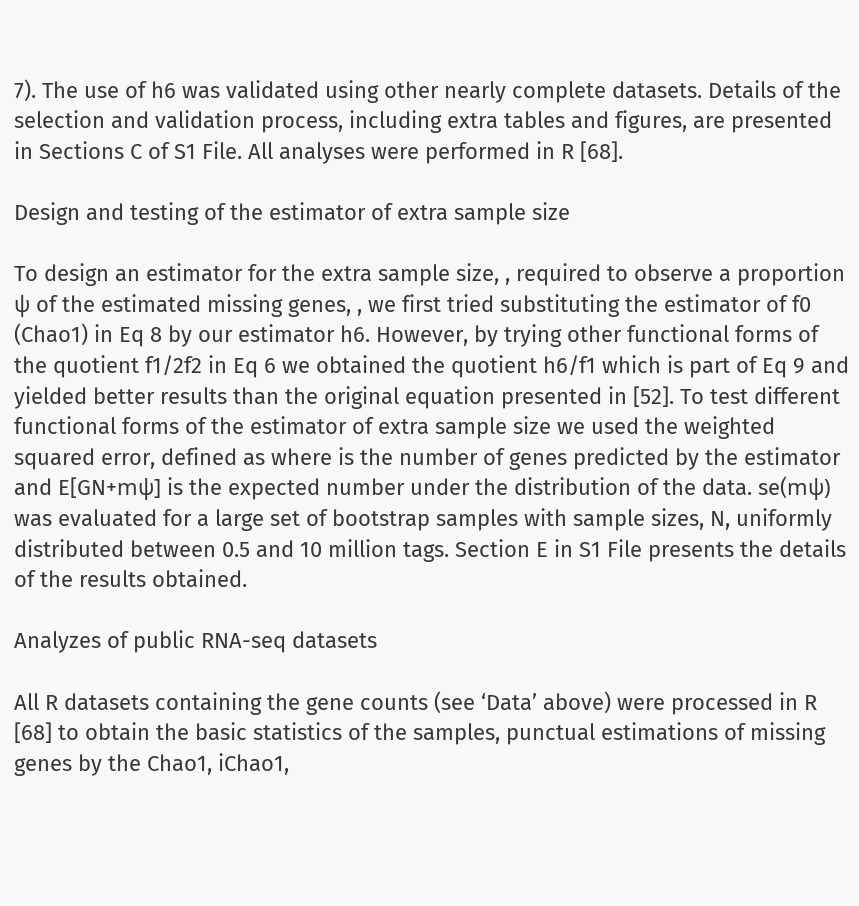7). The use of h6 was validated using other nearly complete datasets. Details of the selection and validation process, including extra tables and figures, are presented in Sections C of S1 File. All analyses were performed in R [68].

Design and testing of the estimator of extra sample size

To design an estimator for the extra sample size, , required to observe a proportion ψ of the estimated missing genes, , we first tried substituting the estimator of f0 (Chao1) in Eq 8 by our estimator h6. However, by trying other functional forms of the quotient f1/2f2 in Eq 6 we obtained the quotient h6/f1 which is part of Eq 9 and yielded better results than the original equation presented in [52]. To test different functional forms of the estimator of extra sample size we used the weighted squared error, defined as where is the number of genes predicted by the estimator and E[GN+mψ] is the expected number under the distribution of the data. se(mψ) was evaluated for a large set of bootstrap samples with sample sizes, N, uniformly distributed between 0.5 and 10 million tags. Section E in S1 File presents the details of the results obtained.

Analyzes of public RNA-seq datasets

All R datasets containing the gene counts (see ‘Data’ above) were processed in R [68] to obtain the basic statistics of the samples, punctual estimations of missing genes by the Chao1, iChao1,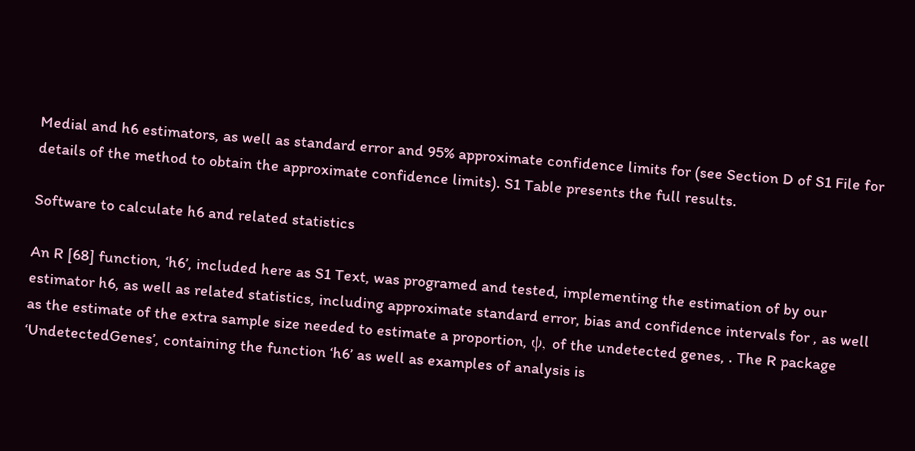Medial and h6 estimators, as well as standard error and 95% approximate confidence limits for (see Section D of S1 File for details of the method to obtain the approximate confidence limits). S1 Table presents the full results.

Software to calculate h6 and related statistics

An R [68] function, ‘h6’, included here as S1 Text, was programed and tested, implementing the estimation of by our estimator h6, as well as related statistics, including approximate standard error, bias and confidence intervals for , as well as the estimate of the extra sample size needed to estimate a proportion, ψ, of the undetected genes, . The R package ‘UndetectedGenes’, containing the function ‘h6’ as well as examples of analysis is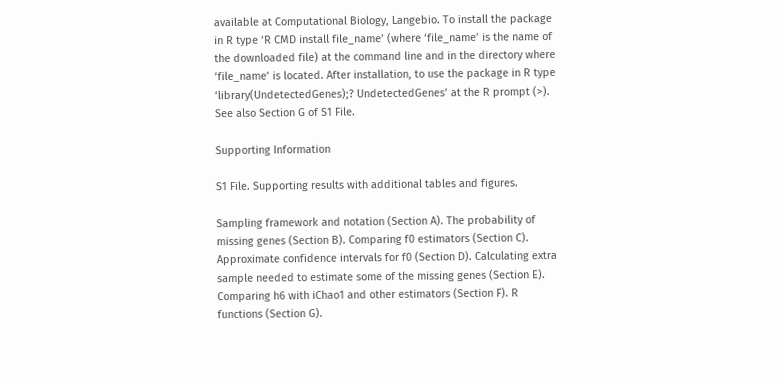available at Computational Biology, Langebio. To install the package in R type ‘R CMD install file_name’ (where ‘file_name’ is the name of the downloaded file) at the command line and in the directory where ‘file_name’ is located. After installation, to use the package in R type ‘library(UndetectedGenes);? UndetectedGenes’ at the R prompt (>). See also Section G of S1 File.

Supporting Information

S1 File. Supporting results with additional tables and figures.

Sampling framework and notation (Section A). The probability of missing genes (Section B). Comparing f0 estimators (Section C). Approximate confidence intervals for f0 (Section D). Calculating extra sample needed to estimate some of the missing genes (Section E). Comparing h6 with iChao1 and other estimators (Section F). R functions (Section G).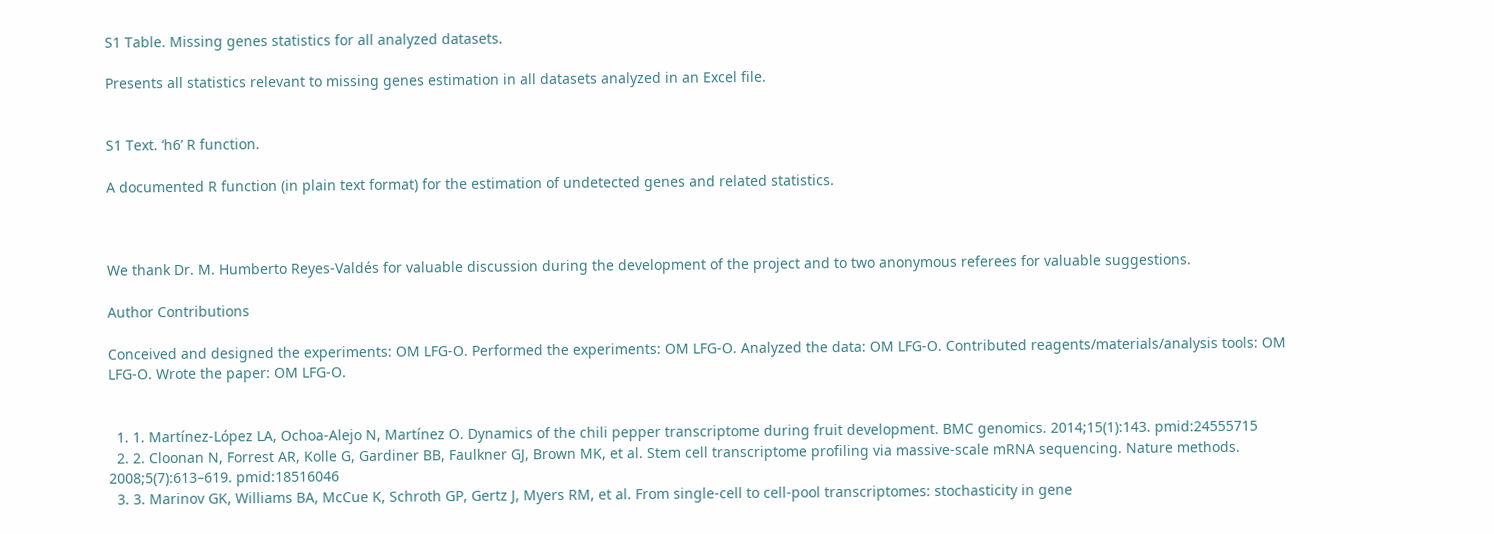S1 Table. Missing genes statistics for all analyzed datasets.

Presents all statistics relevant to missing genes estimation in all datasets analyzed in an Excel file.


S1 Text. ‘h6’ R function.

A documented R function (in plain text format) for the estimation of undetected genes and related statistics.



We thank Dr. M. Humberto Reyes-Valdés for valuable discussion during the development of the project and to two anonymous referees for valuable suggestions.

Author Contributions

Conceived and designed the experiments: OM LFG-O. Performed the experiments: OM LFG-O. Analyzed the data: OM LFG-O. Contributed reagents/materials/analysis tools: OM LFG-O. Wrote the paper: OM LFG-O.


  1. 1. Martínez-López LA, Ochoa-Alejo N, Martínez O. Dynamics of the chili pepper transcriptome during fruit development. BMC genomics. 2014;15(1):143. pmid:24555715
  2. 2. Cloonan N, Forrest AR, Kolle G, Gardiner BB, Faulkner GJ, Brown MK, et al. Stem cell transcriptome profiling via massive-scale mRNA sequencing. Nature methods. 2008;5(7):613–619. pmid:18516046
  3. 3. Marinov GK, Williams BA, McCue K, Schroth GP, Gertz J, Myers RM, et al. From single-cell to cell-pool transcriptomes: stochasticity in gene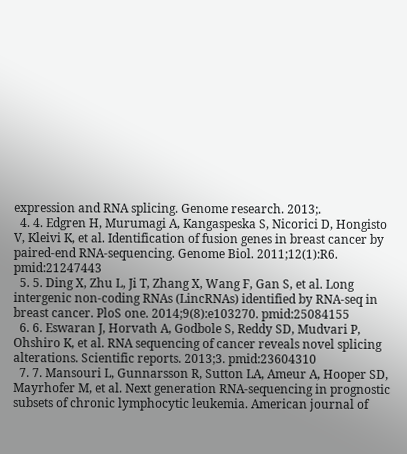expression and RNA splicing. Genome research. 2013;.
  4. 4. Edgren H, Murumagi A, Kangaspeska S, Nicorici D, Hongisto V, Kleivi K, et al. Identification of fusion genes in breast cancer by paired-end RNA-sequencing. Genome Biol. 2011;12(1):R6. pmid:21247443
  5. 5. Ding X, Zhu L, Ji T, Zhang X, Wang F, Gan S, et al. Long intergenic non-coding RNAs (LincRNAs) identified by RNA-seq in breast cancer. PloS one. 2014;9(8):e103270. pmid:25084155
  6. 6. Eswaran J, Horvath A, Godbole S, Reddy SD, Mudvari P, Ohshiro K, et al. RNA sequencing of cancer reveals novel splicing alterations. Scientific reports. 2013;3. pmid:23604310
  7. 7. Mansouri L, Gunnarsson R, Sutton LA, Ameur A, Hooper SD, Mayrhofer M, et al. Next generation RNA-sequencing in prognostic subsets of chronic lymphocytic leukemia. American journal of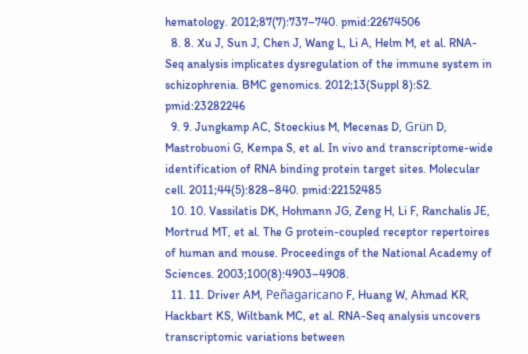hematology. 2012;87(7):737–740. pmid:22674506
  8. 8. Xu J, Sun J, Chen J, Wang L, Li A, Helm M, et al. RNA-Seq analysis implicates dysregulation of the immune system in schizophrenia. BMC genomics. 2012;13(Suppl 8):S2. pmid:23282246
  9. 9. Jungkamp AC, Stoeckius M, Mecenas D, Grün D, Mastrobuoni G, Kempa S, et al. In vivo and transcriptome-wide identification of RNA binding protein target sites. Molecular cell. 2011;44(5):828–840. pmid:22152485
  10. 10. Vassilatis DK, Hohmann JG, Zeng H, Li F, Ranchalis JE, Mortrud MT, et al. The G protein-coupled receptor repertoires of human and mouse. Proceedings of the National Academy of Sciences. 2003;100(8):4903–4908.
  11. 11. Driver AM, Peñagaricano F, Huang W, Ahmad KR, Hackbart KS, Wiltbank MC, et al. RNA-Seq analysis uncovers transcriptomic variations between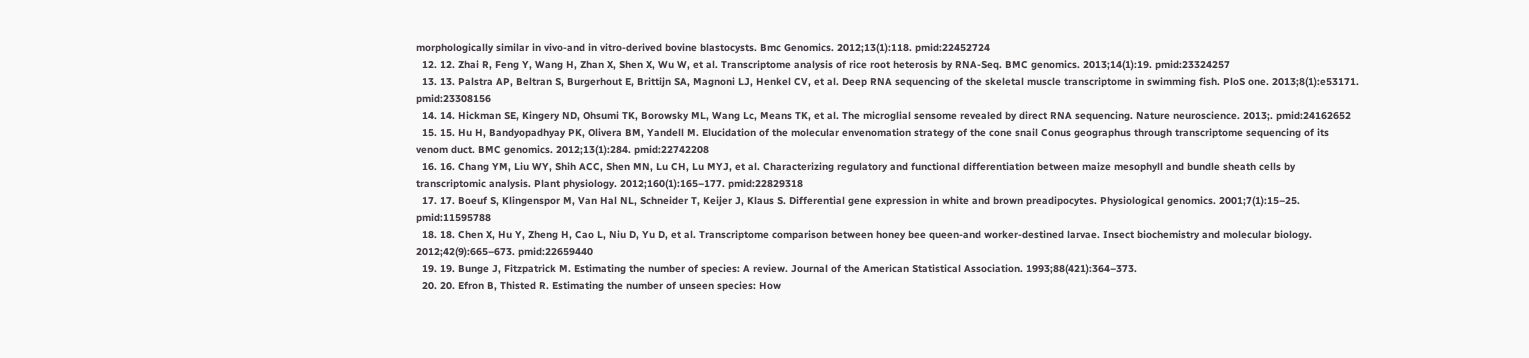morphologically similar in vivo-and in vitro-derived bovine blastocysts. Bmc Genomics. 2012;13(1):118. pmid:22452724
  12. 12. Zhai R, Feng Y, Wang H, Zhan X, Shen X, Wu W, et al. Transcriptome analysis of rice root heterosis by RNA-Seq. BMC genomics. 2013;14(1):19. pmid:23324257
  13. 13. Palstra AP, Beltran S, Burgerhout E, Brittijn SA, Magnoni LJ, Henkel CV, et al. Deep RNA sequencing of the skeletal muscle transcriptome in swimming fish. PloS one. 2013;8(1):e53171. pmid:23308156
  14. 14. Hickman SE, Kingery ND, Ohsumi TK, Borowsky ML, Wang Lc, Means TK, et al. The microglial sensome revealed by direct RNA sequencing. Nature neuroscience. 2013;. pmid:24162652
  15. 15. Hu H, Bandyopadhyay PK, Olivera BM, Yandell M. Elucidation of the molecular envenomation strategy of the cone snail Conus geographus through transcriptome sequencing of its venom duct. BMC genomics. 2012;13(1):284. pmid:22742208
  16. 16. Chang YM, Liu WY, Shih ACC, Shen MN, Lu CH, Lu MYJ, et al. Characterizing regulatory and functional differentiation between maize mesophyll and bundle sheath cells by transcriptomic analysis. Plant physiology. 2012;160(1):165–177. pmid:22829318
  17. 17. Boeuf S, Klingenspor M, Van Hal NL, Schneider T, Keijer J, Klaus S. Differential gene expression in white and brown preadipocytes. Physiological genomics. 2001;7(1):15–25. pmid:11595788
  18. 18. Chen X, Hu Y, Zheng H, Cao L, Niu D, Yu D, et al. Transcriptome comparison between honey bee queen-and worker-destined larvae. Insect biochemistry and molecular biology. 2012;42(9):665–673. pmid:22659440
  19. 19. Bunge J, Fitzpatrick M. Estimating the number of species: A review. Journal of the American Statistical Association. 1993;88(421):364–373.
  20. 20. Efron B, Thisted R. Estimating the number of unseen species: How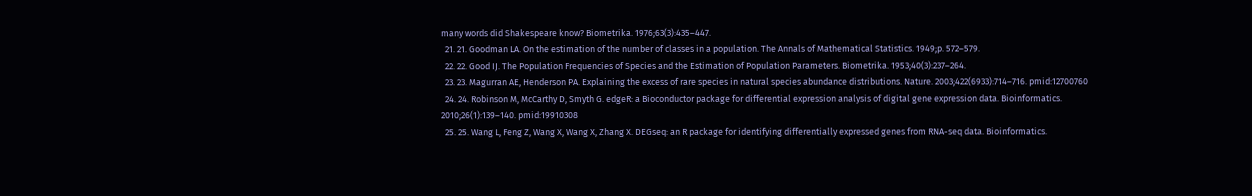many words did Shakespeare know? Biometrika. 1976;63(3):435–447.
  21. 21. Goodman LA. On the estimation of the number of classes in a population. The Annals of Mathematical Statistics. 1949;p. 572–579.
  22. 22. Good IJ. The Population Frequencies of Species and the Estimation of Population Parameters. Biometrika. 1953;40(3):237–264.
  23. 23. Magurran AE, Henderson PA. Explaining the excess of rare species in natural species abundance distributions. Nature. 2003;422(6933):714–716. pmid:12700760
  24. 24. Robinson M, McCarthy D, Smyth G. edgeR: a Bioconductor package for differential expression analysis of digital gene expression data. Bioinformatics. 2010;26(1):139–140. pmid:19910308
  25. 25. Wang L, Feng Z, Wang X, Wang X, Zhang X. DEGseq: an R package for identifying differentially expressed genes from RNA-seq data. Bioinformatics.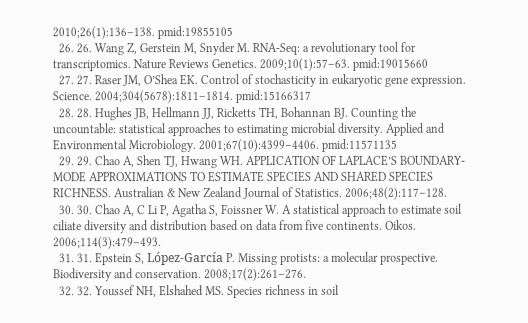2010;26(1):136–138. pmid:19855105
  26. 26. Wang Z, Gerstein M, Snyder M. RNA-Seq: a revolutionary tool for transcriptomics. Nature Reviews Genetics. 2009;10(1):57–63. pmid:19015660
  27. 27. Raser JM, O’Shea EK. Control of stochasticity in eukaryotic gene expression. Science. 2004;304(5678):1811–1814. pmid:15166317
  28. 28. Hughes JB, Hellmann JJ, Ricketts TH, Bohannan BJ. Counting the uncountable: statistical approaches to estimating microbial diversity. Applied and Environmental Microbiology. 2001;67(10):4399–4406. pmid:11571135
  29. 29. Chao A, Shen TJ, Hwang WH. APPLICATION OF LAPLACE’S BOUNDARY-MODE APPROXIMATIONS TO ESTIMATE SPECIES AND SHARED SPECIES RICHNESS. Australian & New Zealand Journal of Statistics. 2006;48(2):117–128.
  30. 30. Chao A, C Li P, Agatha S, Foissner W. A statistical approach to estimate soil ciliate diversity and distribution based on data from five continents. Oikos. 2006;114(3):479–493.
  31. 31. Epstein S, López-García P. Missing protists: a molecular prospective. Biodiversity and conservation. 2008;17(2):261–276.
  32. 32. Youssef NH, Elshahed MS. Species richness in soil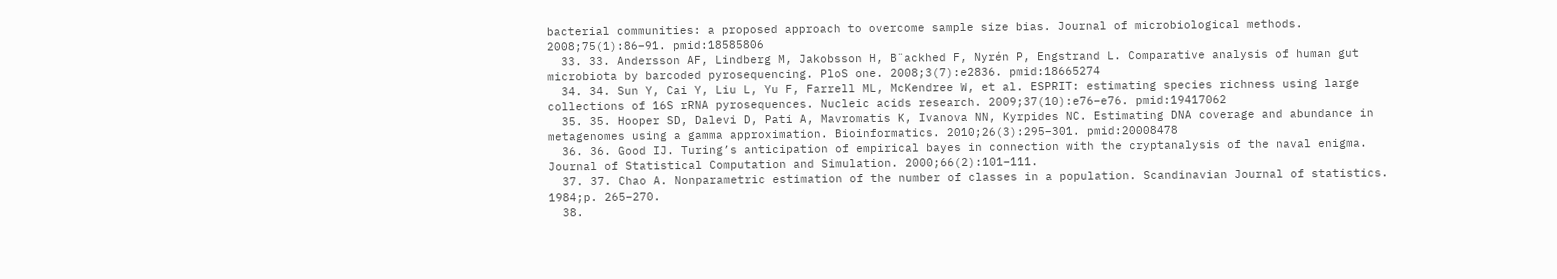bacterial communities: a proposed approach to overcome sample size bias. Journal of microbiological methods. 2008;75(1):86–91. pmid:18585806
  33. 33. Andersson AF, Lindberg M, Jakobsson H, B¨ackhed F, Nyrén P, Engstrand L. Comparative analysis of human gut microbiota by barcoded pyrosequencing. PloS one. 2008;3(7):e2836. pmid:18665274
  34. 34. Sun Y, Cai Y, Liu L, Yu F, Farrell ML, McKendree W, et al. ESPRIT: estimating species richness using large collections of 16S rRNA pyrosequences. Nucleic acids research. 2009;37(10):e76–e76. pmid:19417062
  35. 35. Hooper SD, Dalevi D, Pati A, Mavromatis K, Ivanova NN, Kyrpides NC. Estimating DNA coverage and abundance in metagenomes using a gamma approximation. Bioinformatics. 2010;26(3):295–301. pmid:20008478
  36. 36. Good IJ. Turing’s anticipation of empirical bayes in connection with the cryptanalysis of the naval enigma. Journal of Statistical Computation and Simulation. 2000;66(2):101–111.
  37. 37. Chao A. Nonparametric estimation of the number of classes in a population. Scandinavian Journal of statistics. 1984;p. 265–270.
  38.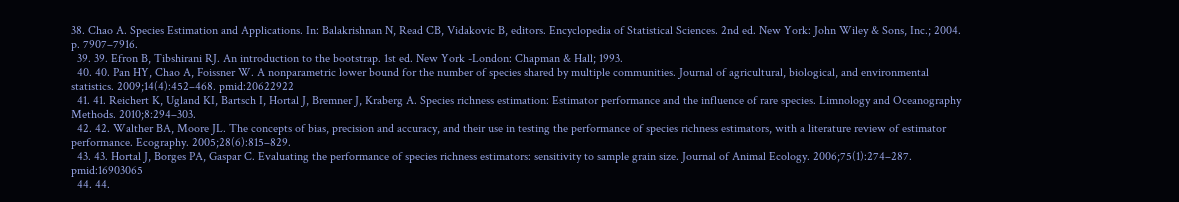38. Chao A. Species Estimation and Applications. In: Balakrishnan N, Read CB, Vidakovic B, editors. Encyclopedia of Statistical Sciences. 2nd ed. New York: John Wiley & Sons, Inc.; 2004. p. 7907–7916.
  39. 39. Efron B, Tibshirani RJ. An introduction to the bootstrap. 1st ed. New York -London: Chapman & Hall; 1993.
  40. 40. Pan HY, Chao A, Foissner W. A nonparametric lower bound for the number of species shared by multiple communities. Journal of agricultural, biological, and environmental statistics. 2009;14(4):452–468. pmid:20622922
  41. 41. Reichert K, Ugland KI, Bartsch I, Hortal J, Bremner J, Kraberg A. Species richness estimation: Estimator performance and the influence of rare species. Limnology and Oceanography Methods. 2010;8:294–303.
  42. 42. Walther BA, Moore JL. The concepts of bias, precision and accuracy, and their use in testing the performance of species richness estimators, with a literature review of estimator performance. Ecography. 2005;28(6):815–829.
  43. 43. Hortal J, Borges PA, Gaspar C. Evaluating the performance of species richness estimators: sensitivity to sample grain size. Journal of Animal Ecology. 2006;75(1):274–287. pmid:16903065
  44. 44.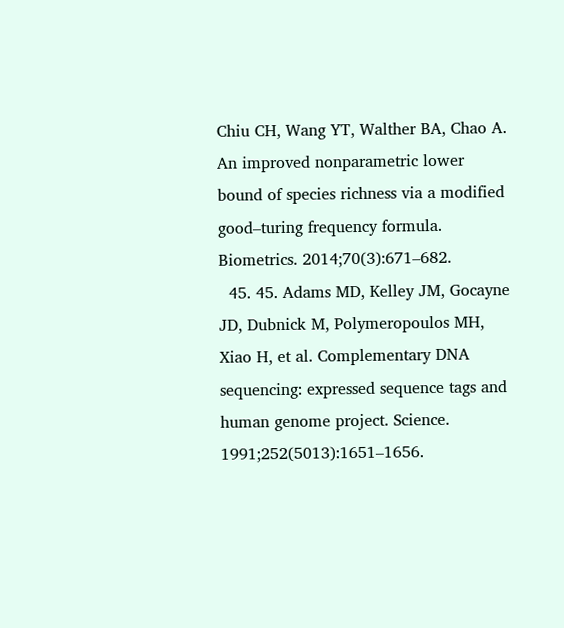Chiu CH, Wang YT, Walther BA, Chao A. An improved nonparametric lower bound of species richness via a modified good–turing frequency formula. Biometrics. 2014;70(3):671–682.
  45. 45. Adams MD, Kelley JM, Gocayne JD, Dubnick M, Polymeropoulos MH, Xiao H, et al. Complementary DNA sequencing: expressed sequence tags and human genome project. Science. 1991;252(5013):1651–1656.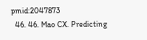pmid:2047873
  46. 46. Mao CX. Predicting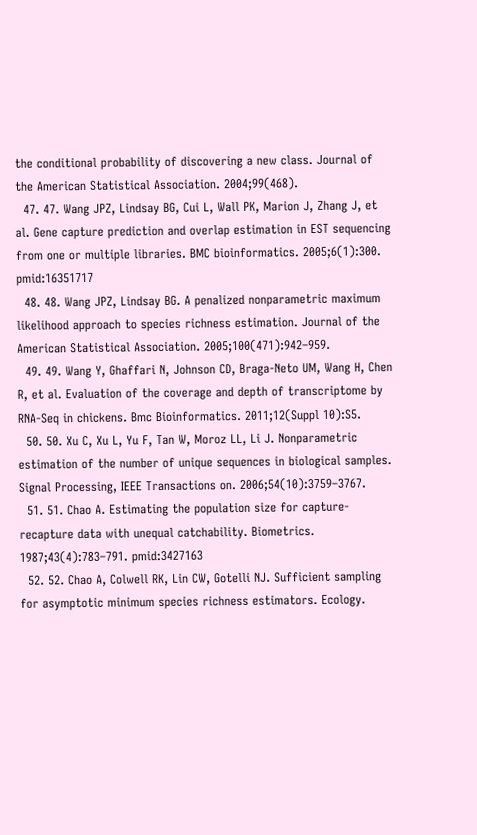the conditional probability of discovering a new class. Journal of the American Statistical Association. 2004;99(468).
  47. 47. Wang JPZ, Lindsay BG, Cui L, Wall PK, Marion J, Zhang J, et al. Gene capture prediction and overlap estimation in EST sequencing from one or multiple libraries. BMC bioinformatics. 2005;6(1):300. pmid:16351717
  48. 48. Wang JPZ, Lindsay BG. A penalized nonparametric maximum likelihood approach to species richness estimation. Journal of the American Statistical Association. 2005;100(471):942–959.
  49. 49. Wang Y, Ghaffari N, Johnson CD, Braga-Neto UM, Wang H, Chen R, et al. Evaluation of the coverage and depth of transcriptome by RNA-Seq in chickens. Bmc Bioinformatics. 2011;12(Suppl 10):S5.
  50. 50. Xu C, Xu L, Yu F, Tan W, Moroz LL, Li J. Nonparametric estimation of the number of unique sequences in biological samples. Signal Processing, IEEE Transactions on. 2006;54(10):3759–3767.
  51. 51. Chao A. Estimating the population size for capture-recapture data with unequal catchability. Biometrics. 1987;43(4):783–791. pmid:3427163
  52. 52. Chao A, Colwell RK, Lin CW, Gotelli NJ. Sufficient sampling for asymptotic minimum species richness estimators. Ecology.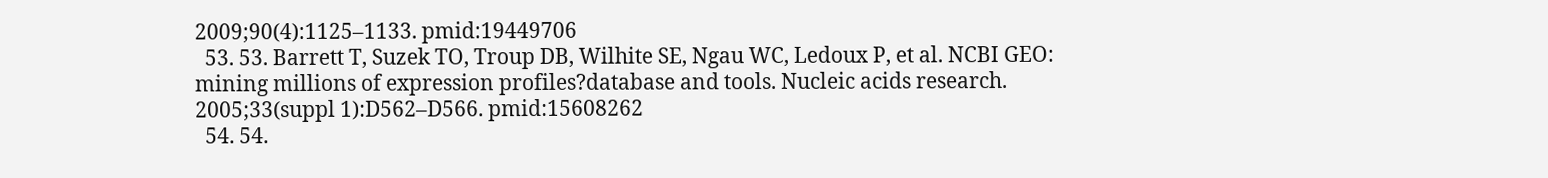2009;90(4):1125–1133. pmid:19449706
  53. 53. Barrett T, Suzek TO, Troup DB, Wilhite SE, Ngau WC, Ledoux P, et al. NCBI GEO: mining millions of expression profiles?database and tools. Nucleic acids research. 2005;33(suppl 1):D562–D566. pmid:15608262
  54. 54.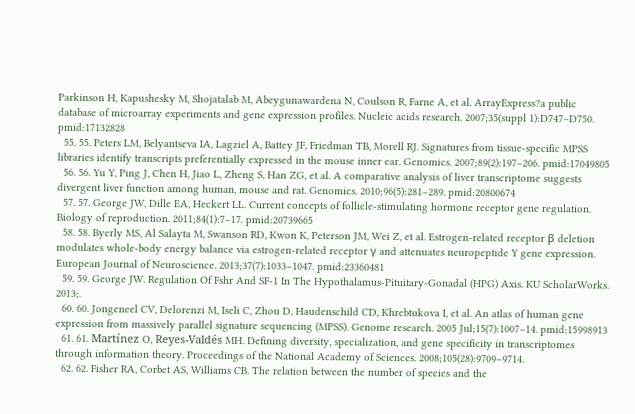Parkinson H, Kapushesky M, Shojatalab M, Abeygunawardena N, Coulson R, Farne A, et al. ArrayExpress?a public database of microarray experiments and gene expression profiles. Nucleic acids research. 2007;35(suppl 1):D747–D750. pmid:17132828
  55. 55. Peters LM, Belyantseva IA, Lagziel A, Battey JF, Friedman TB, Morell RJ. Signatures from tissue-specific MPSS libraries identify transcripts preferentially expressed in the mouse inner ear. Genomics. 2007;89(2):197–206. pmid:17049805
  56. 56. Yu Y, Ping J, Chen H, Jiao L, Zheng S, Han ZG, et al. A comparative analysis of liver transcriptome suggests divergent liver function among human, mouse and rat. Genomics. 2010;96(5):281–289. pmid:20800674
  57. 57. George JW, Dille EA, Heckert LL. Current concepts of follicle-stimulating hormone receptor gene regulation. Biology of reproduction. 2011;84(1):7–17. pmid:20739665
  58. 58. Byerly MS, Al Salayta M, Swanson RD, Kwon K, Peterson JM, Wei Z, et al. Estrogen-related receptor β deletion modulates whole-body energy balance via estrogen-related receptor γ and attenuates neuropeptide Y gene expression. European Journal of Neuroscience. 2013;37(7):1033–1047. pmid:23360481
  59. 59. George JW. Regulation Of Fshr And SF-1 In The Hypothalamus-Pituitary-Gonadal (HPG) Axis. KU ScholarWorks. 2013;.
  60. 60. Jongeneel CV, Delorenzi M, Iseli C, Zhou D, Haudenschild CD, Khrebtukova I, et al. An atlas of human gene expression from massively parallel signature sequencing (MPSS). Genome research. 2005 Jul;15(7):1007–14. pmid:15998913
  61. 61. Martínez O, Reyes-Valdés MH. Defining diversity, specialization, and gene specificity in transcriptomes through information theory. Proceedings of the National Academy of Sciences. 2008;105(28):9709–9714.
  62. 62. Fisher RA, Corbet AS, Williams CB. The relation between the number of species and the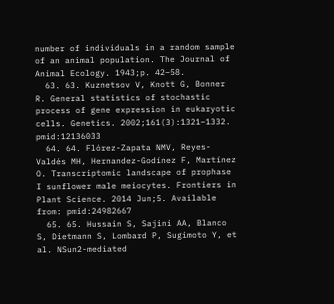number of individuals in a random sample of an animal population. The Journal of Animal Ecology. 1943;p. 42–58.
  63. 63. Kuznetsov V, Knott G, Bonner R. General statistics of stochastic process of gene expression in eukaryotic cells. Genetics. 2002;161(3):1321–1332. pmid:12136033
  64. 64. Flórez-Zapata NMV, Reyes-Valdés MH, Hernandez-Godínez F, Martínez O. Transcriptomic landscape of prophase I sunflower male meiocytes. Frontiers in Plant Science. 2014 Jun;5. Available from: pmid:24982667
  65. 65. Hussain S, Sajini AA, Blanco S, Dietmann S, Lombard P, Sugimoto Y, et al. NSun2-mediated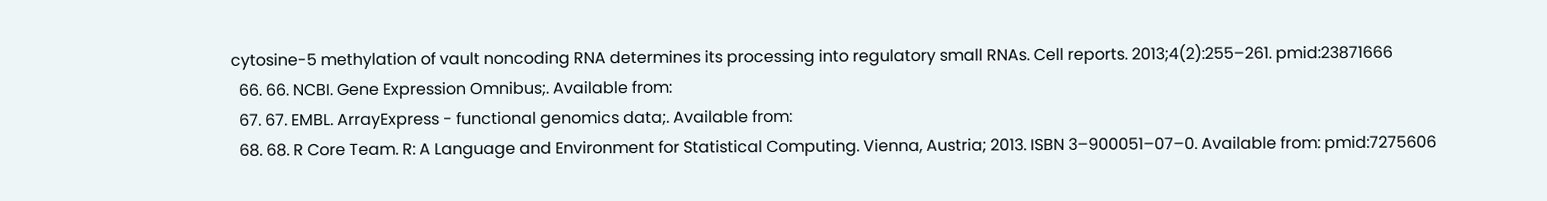cytosine-5 methylation of vault noncoding RNA determines its processing into regulatory small RNAs. Cell reports. 2013;4(2):255–261. pmid:23871666
  66. 66. NCBI. Gene Expression Omnibus;. Available from:
  67. 67. EMBL. ArrayExpress - functional genomics data;. Available from:
  68. 68. R Core Team. R: A Language and Environment for Statistical Computing. Vienna, Austria; 2013. ISBN 3–900051–07–0. Available from: pmid:7275606